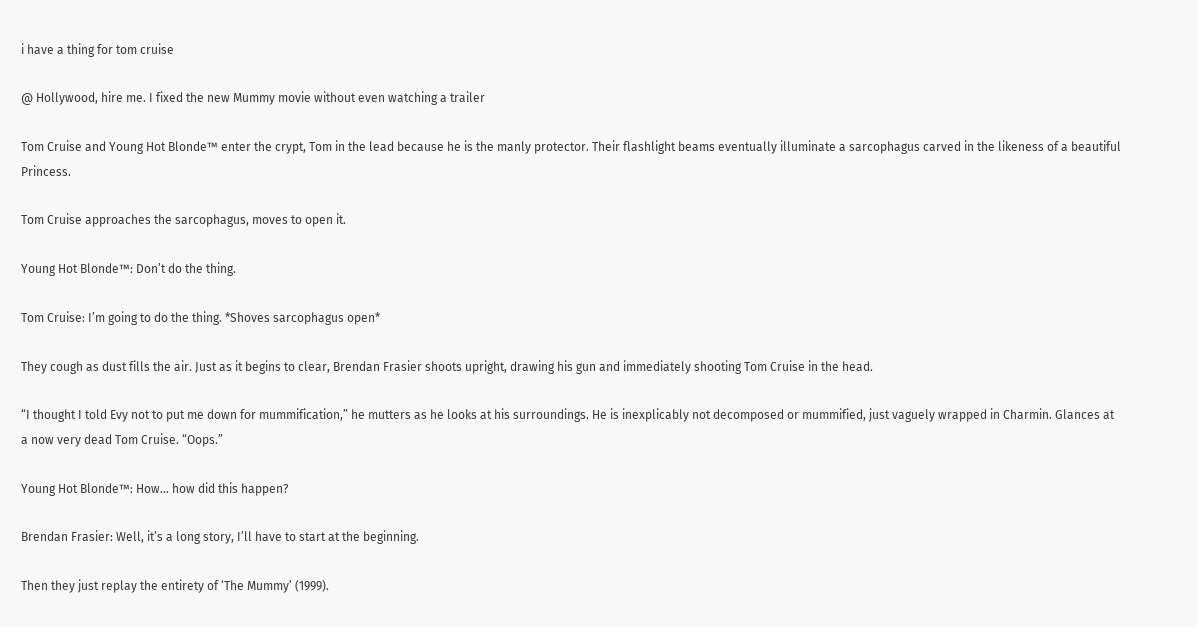i have a thing for tom cruise

@ Hollywood, hire me. I fixed the new Mummy movie without even watching a trailer

Tom Cruise and Young Hot Blonde™ enter the crypt, Tom in the lead because he is the manly protector. Their flashlight beams eventually illuminate a sarcophagus carved in the likeness of a beautiful Princess.

Tom Cruise approaches the sarcophagus, moves to open it.

Young Hot Blonde™: Don’t do the thing.

Tom Cruise: I’m going to do the thing. *Shoves sarcophagus open*

They cough as dust fills the air. Just as it begins to clear, Brendan Frasier shoots upright, drawing his gun and immediately shooting Tom Cruise in the head.

“I thought I told Evy not to put me down for mummification,” he mutters as he looks at his surroundings. He is inexplicably not decomposed or mummified, just vaguely wrapped in Charmin. Glances at a now very dead Tom Cruise. “Oops.”

Young Hot Blonde™: How… how did this happen?

Brendan Frasier: Well, it’s a long story, I’ll have to start at the beginning.

Then they just replay the entirety of ‘The Mummy’ (1999).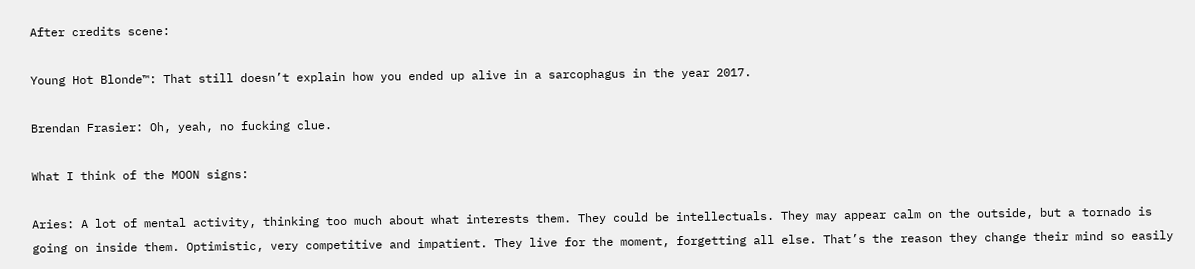After credits scene:

Young Hot Blonde™: That still doesn’t explain how you ended up alive in a sarcophagus in the year 2017.

Brendan Frasier: Oh, yeah, no fucking clue.

What I think of the MOON signs:

Aries: A lot of mental activity, thinking too much about what interests them. They could be intellectuals. They may appear calm on the outside, but a tornado is going on inside them. Optimistic, very competitive and impatient. They live for the moment, forgetting all else. That’s the reason they change their mind so easily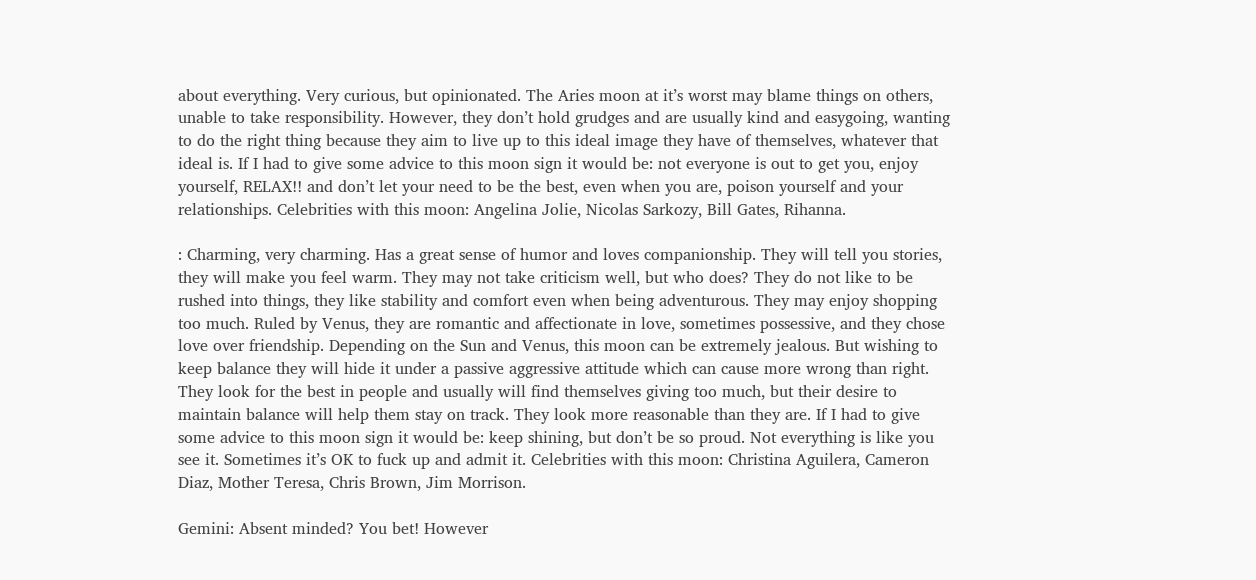about everything. Very curious, but opinionated. The Aries moon at it’s worst may blame things on others, unable to take responsibility. However, they don’t hold grudges and are usually kind and easygoing, wanting to do the right thing because they aim to live up to this ideal image they have of themselves, whatever that ideal is. If I had to give some advice to this moon sign it would be: not everyone is out to get you, enjoy yourself, RELAX!! and don’t let your need to be the best, even when you are, poison yourself and your relationships. Celebrities with this moon: Angelina Jolie, Nicolas Sarkozy, Bill Gates, Rihanna.

: Charming, very charming. Has a great sense of humor and loves companionship. They will tell you stories, they will make you feel warm. They may not take criticism well, but who does? They do not like to be rushed into things, they like stability and comfort even when being adventurous. They may enjoy shopping too much. Ruled by Venus, they are romantic and affectionate in love, sometimes possessive, and they chose love over friendship. Depending on the Sun and Venus, this moon can be extremely jealous. But wishing to keep balance they will hide it under a passive aggressive attitude which can cause more wrong than right. They look for the best in people and usually will find themselves giving too much, but their desire to maintain balance will help them stay on track. They look more reasonable than they are. If I had to give some advice to this moon sign it would be: keep shining, but don’t be so proud. Not everything is like you see it. Sometimes it’s OK to fuck up and admit it. Celebrities with this moon: Christina Aguilera, Cameron Diaz, Mother Teresa, Chris Brown, Jim Morrison.

Gemini: Absent minded? You bet! However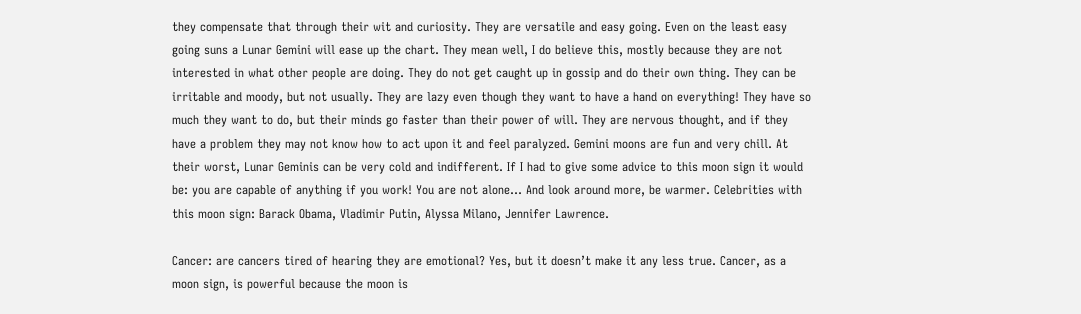they compensate that through their wit and curiosity. They are versatile and easy going. Even on the least easy going suns a Lunar Gemini will ease up the chart. They mean well, I do believe this, mostly because they are not interested in what other people are doing. They do not get caught up in gossip and do their own thing. They can be irritable and moody, but not usually. They are lazy even though they want to have a hand on everything! They have so much they want to do, but their minds go faster than their power of will. They are nervous thought, and if they have a problem they may not know how to act upon it and feel paralyzed. Gemini moons are fun and very chill. At their worst, Lunar Geminis can be very cold and indifferent. If I had to give some advice to this moon sign it would be: you are capable of anything if you work! You are not alone… And look around more, be warmer. Celebrities with this moon sign: Barack Obama, Vladimir Putin, Alyssa Milano, Jennifer Lawrence.

Cancer: are cancers tired of hearing they are emotional? Yes, but it doesn’t make it any less true. Cancer, as a moon sign, is powerful because the moon is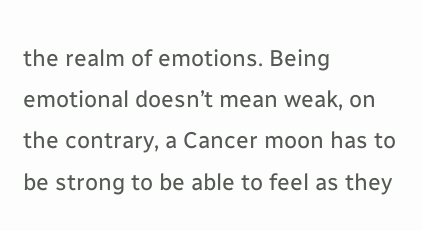the realm of emotions. Being emotional doesn’t mean weak, on the contrary, a Cancer moon has to be strong to be able to feel as they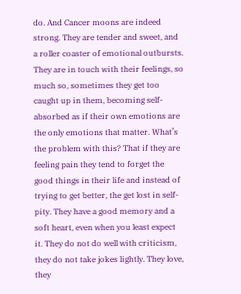do. And Cancer moons are indeed strong. They are tender and sweet, and a roller coaster of emotional outbursts. They are in touch with their feelings, so much so, sometimes they get too caught up in them, becoming self-absorbed as if their own emotions are the only emotions that matter. What’s the problem with this? That if they are feeling pain they tend to forget the good things in their life and instead of trying to get better, the get lost in self-pity. They have a good memory and a soft heart, even when you least expect it. They do not do well with criticism, they do not take jokes lightly. They love, they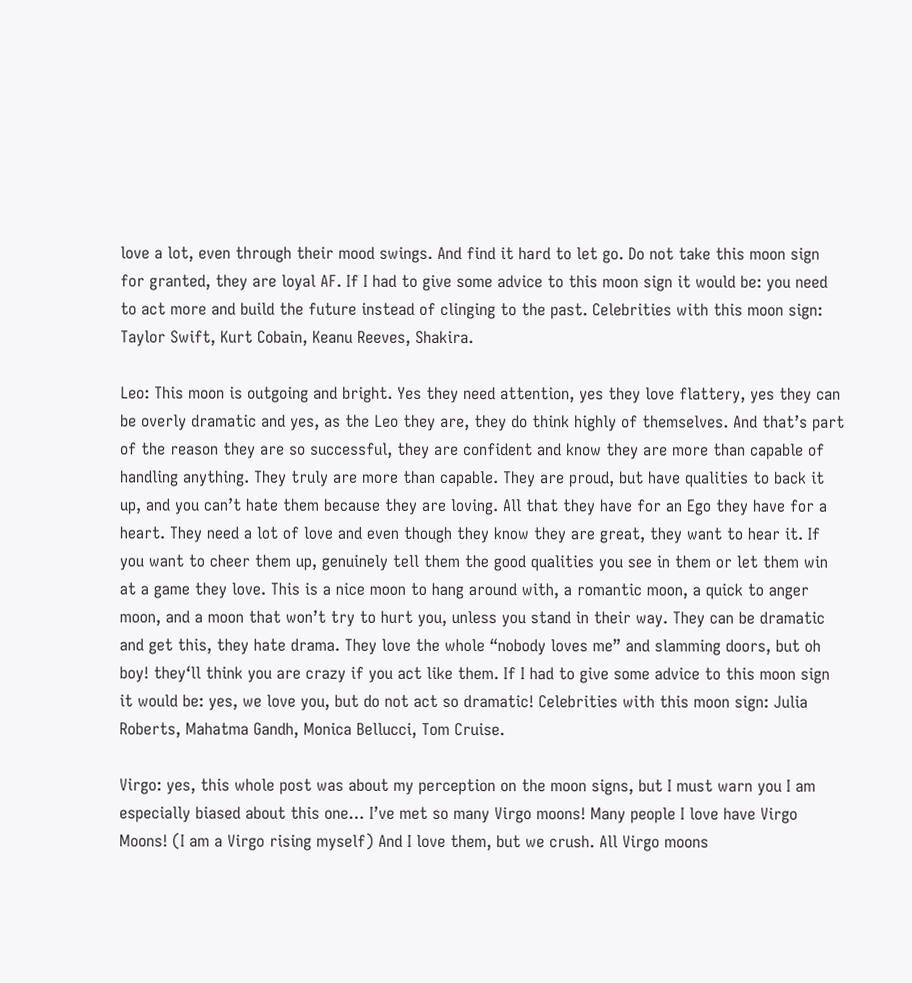love a lot, even through their mood swings. And find it hard to let go. Do not take this moon sign for granted, they are loyal AF. If I had to give some advice to this moon sign it would be: you need to act more and build the future instead of clinging to the past. Celebrities with this moon sign: Taylor Swift, Kurt Cobain, Keanu Reeves, Shakira.

Leo: This moon is outgoing and bright. Yes they need attention, yes they love flattery, yes they can be overly dramatic and yes, as the Leo they are, they do think highly of themselves. And that’s part of the reason they are so successful, they are confident and know they are more than capable of handling anything. They truly are more than capable. They are proud, but have qualities to back it up, and you can’t hate them because they are loving. All that they have for an Ego they have for a heart. They need a lot of love and even though they know they are great, they want to hear it. If you want to cheer them up, genuinely tell them the good qualities you see in them or let them win at a game they love. This is a nice moon to hang around with, a romantic moon, a quick to anger moon, and a moon that won’t try to hurt you, unless you stand in their way. They can be dramatic and get this, they hate drama. They love the whole “nobody loves me” and slamming doors, but oh boy! they‘ll think you are crazy if you act like them. If I had to give some advice to this moon sign it would be: yes, we love you, but do not act so dramatic! Celebrities with this moon sign: Julia Roberts, Mahatma Gandh, Monica Bellucci, Tom Cruise.

Virgo: yes, this whole post was about my perception on the moon signs, but I must warn you I am especially biased about this one… I’ve met so many Virgo moons! Many people I love have Virgo Moons! (I am a Virgo rising myself) And I love them, but we crush. All Virgo moons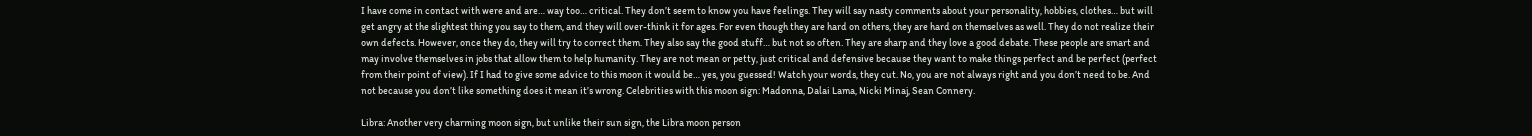I have come in contact with were and are… way too… critical. They don’t seem to know you have feelings. They will say nasty comments about your personality, hobbies, clothes… but will get angry at the slightest thing you say to them, and they will over-think it for ages. For even though they are hard on others, they are hard on themselves as well. They do not realize their own defects. However, once they do, they will try to correct them. They also say the good stuff… but not so often. They are sharp and they love a good debate. These people are smart and may involve themselves in jobs that allow them to help humanity. They are not mean or petty, just critical and defensive because they want to make things perfect and be perfect (perfect from their point of view). If I had to give some advice to this moon it would be… yes, you guessed! Watch your words, they cut. No, you are not always right and you don’t need to be. And not because you don’t like something does it mean it’s wrong. Celebrities with this moon sign: Madonna, Dalai Lama, Nicki Minaj, Sean Connery.

Libra: Another very charming moon sign, but unlike their sun sign, the Libra moon person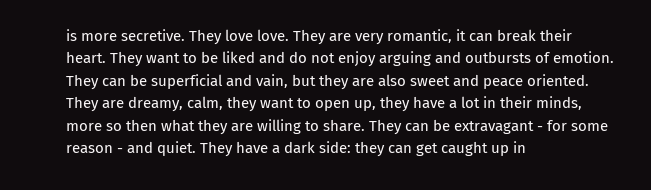is more secretive. They love love. They are very romantic, it can break their heart. They want to be liked and do not enjoy arguing and outbursts of emotion. They can be superficial and vain, but they are also sweet and peace oriented. They are dreamy, calm, they want to open up, they have a lot in their minds, more so then what they are willing to share. They can be extravagant - for some reason - and quiet. They have a dark side: they can get caught up in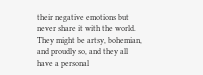their negative emotions but never share it with the world. They might be artsy, bohemian, and proudly so, and they all have a personal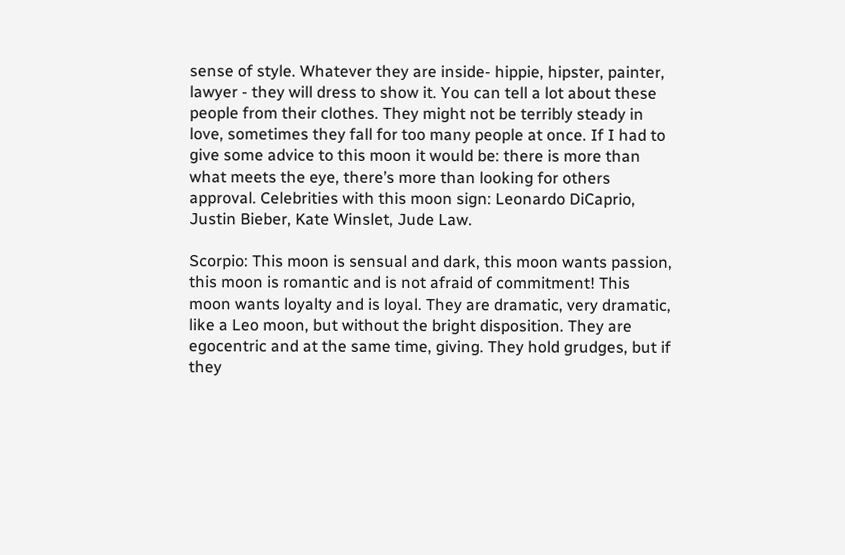sense of style. Whatever they are inside- hippie, hipster, painter, lawyer - they will dress to show it. You can tell a lot about these people from their clothes. They might not be terribly steady in love, sometimes they fall for too many people at once. If I had to give some advice to this moon it would be: there is more than what meets the eye, there’s more than looking for others approval. Celebrities with this moon sign: Leonardo DiCaprio, Justin Bieber, Kate Winslet, Jude Law.

Scorpio: This moon is sensual and dark, this moon wants passion, this moon is romantic and is not afraid of commitment! This moon wants loyalty and is loyal. They are dramatic, very dramatic, like a Leo moon, but without the bright disposition. They are egocentric and at the same time, giving. They hold grudges, but if they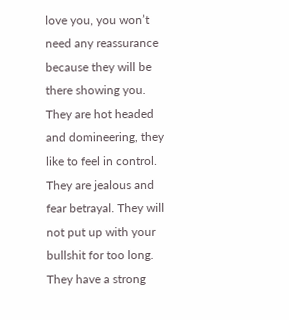love you, you won’t need any reassurance because they will be there showing you. They are hot headed and domineering, they like to feel in control. They are jealous and fear betrayal. They will not put up with your bullshit for too long. They have a strong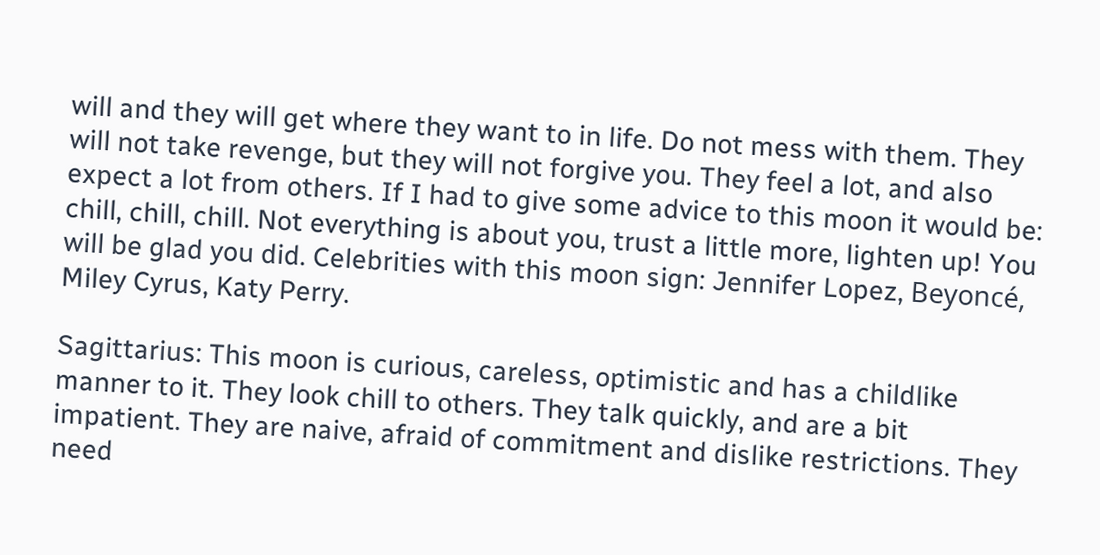will and they will get where they want to in life. Do not mess with them. They will not take revenge, but they will not forgive you. They feel a lot, and also expect a lot from others. If I had to give some advice to this moon it would be: chill, chill, chill. Not everything is about you, trust a little more, lighten up! You will be glad you did. Celebrities with this moon sign: Jennifer Lopez, Beyoncé, Miley Cyrus, Katy Perry.

Sagittarius: This moon is curious, careless, optimistic and has a childlike manner to it. They look chill to others. They talk quickly, and are a bit impatient. They are naive, afraid of commitment and dislike restrictions. They need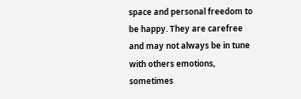space and personal freedom to be happy. They are carefree and may not always be in tune with others emotions, sometimes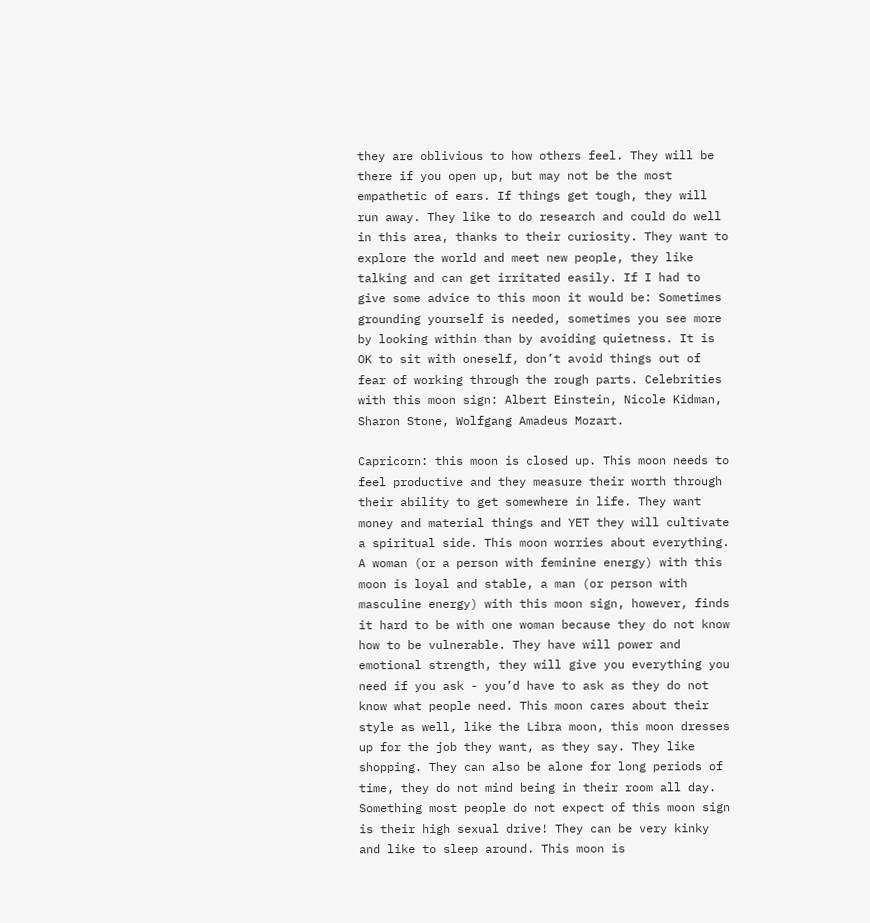they are oblivious to how others feel. They will be there if you open up, but may not be the most empathetic of ears. If things get tough, they will run away. They like to do research and could do well in this area, thanks to their curiosity. They want to explore the world and meet new people, they like talking and can get irritated easily. If I had to give some advice to this moon it would be: Sometimes grounding yourself is needed, sometimes you see more by looking within than by avoiding quietness. It is OK to sit with oneself, don’t avoid things out of fear of working through the rough parts. Celebrities with this moon sign: Albert Einstein, Nicole Kidman, Sharon Stone, Wolfgang Amadeus Mozart.

Capricorn: this moon is closed up. This moon needs to feel productive and they measure their worth through their ability to get somewhere in life. They want money and material things and YET they will cultivate a spiritual side. This moon worries about everything. A woman (or a person with feminine energy) with this moon is loyal and stable, a man (or person with masculine energy) with this moon sign, however, finds it hard to be with one woman because they do not know how to be vulnerable. They have will power and emotional strength, they will give you everything you need if you ask - you’d have to ask as they do not know what people need. This moon cares about their style as well, like the Libra moon, this moon dresses up for the job they want, as they say. They like shopping. They can also be alone for long periods of time, they do not mind being in their room all day. Something most people do not expect of this moon sign is their high sexual drive! They can be very kinky and like to sleep around. This moon is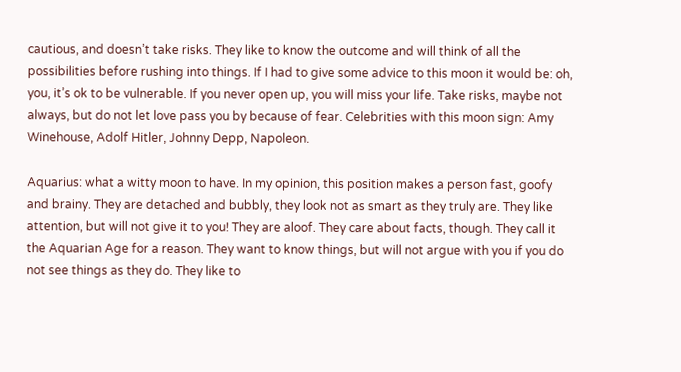cautious, and doesn’t take risks. They like to know the outcome and will think of all the possibilities before rushing into things. If I had to give some advice to this moon it would be: oh, you, it’s ok to be vulnerable. If you never open up, you will miss your life. Take risks, maybe not always, but do not let love pass you by because of fear. Celebrities with this moon sign: Amy Winehouse, Adolf Hitler, Johnny Depp, Napoleon.

Aquarius: what a witty moon to have. In my opinion, this position makes a person fast, goofy and brainy. They are detached and bubbly, they look not as smart as they truly are. They like attention, but will not give it to you! They are aloof. They care about facts, though. They call it the Aquarian Age for a reason. They want to know things, but will not argue with you if you do not see things as they do. They like to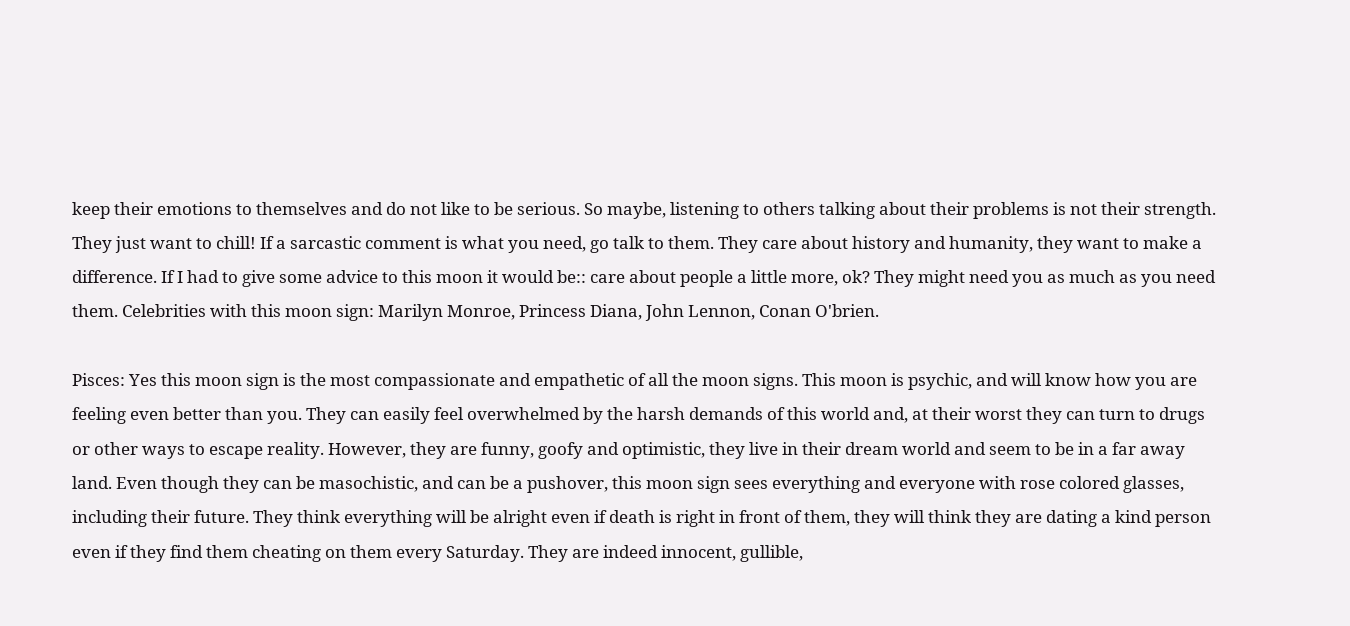keep their emotions to themselves and do not like to be serious. So maybe, listening to others talking about their problems is not their strength. They just want to chill! If a sarcastic comment is what you need, go talk to them. They care about history and humanity, they want to make a difference. If I had to give some advice to this moon it would be:: care about people a little more, ok? They might need you as much as you need them. Celebrities with this moon sign: Marilyn Monroe, Princess Diana, John Lennon, Conan O'brien.

Pisces: Yes this moon sign is the most compassionate and empathetic of all the moon signs. This moon is psychic, and will know how you are feeling even better than you. They can easily feel overwhelmed by the harsh demands of this world and, at their worst they can turn to drugs or other ways to escape reality. However, they are funny, goofy and optimistic, they live in their dream world and seem to be in a far away land. Even though they can be masochistic, and can be a pushover, this moon sign sees everything and everyone with rose colored glasses, including their future. They think everything will be alright even if death is right in front of them, they will think they are dating a kind person even if they find them cheating on them every Saturday. They are indeed innocent, gullible,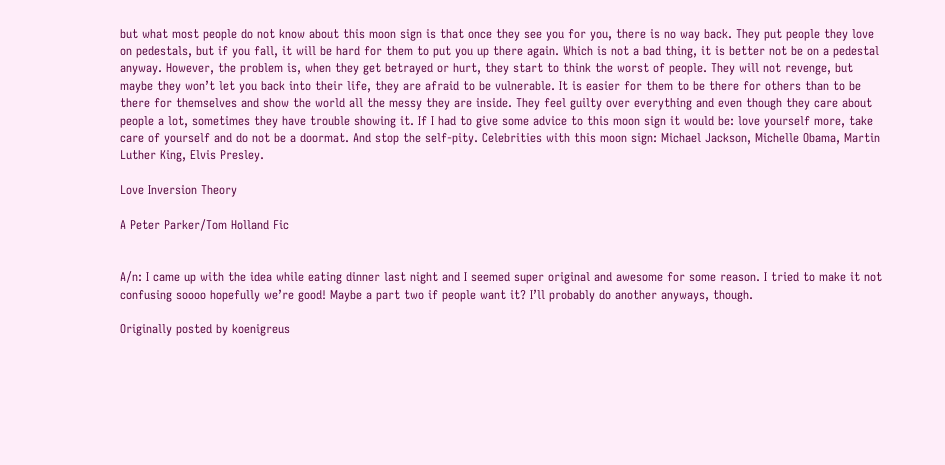but what most people do not know about this moon sign is that once they see you for you, there is no way back. They put people they love on pedestals, but if you fall, it will be hard for them to put you up there again. Which is not a bad thing, it is better not be on a pedestal anyway. However, the problem is, when they get betrayed or hurt, they start to think the worst of people. They will not revenge, but maybe they won’t let you back into their life, they are afraid to be vulnerable. It is easier for them to be there for others than to be there for themselves and show the world all the messy they are inside. They feel guilty over everything and even though they care about people a lot, sometimes they have trouble showing it. If I had to give some advice to this moon sign it would be: love yourself more, take care of yourself and do not be a doormat. And stop the self-pity. Celebrities with this moon sign: Michael Jackson, Michelle Obama, Martin Luther King, Elvis Presley.

Love Inversion Theory

A Peter Parker/Tom Holland Fic


A/n: I came up with the idea while eating dinner last night and I seemed super original and awesome for some reason. I tried to make it not confusing soooo hopefully we’re good! Maybe a part two if people want it? I’ll probably do another anyways, though.

Originally posted by koenigreus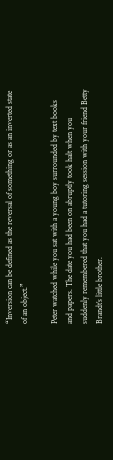“Inversion can be defined as the reversal of something or as an inverted state of an object.”

Peter watched while you sat with a young boy surrounded by text books and papers. The date you had been on abruptly took halt when you suddenly remembered that you had a tutoring session with your friend Betty Brandt’s little brother.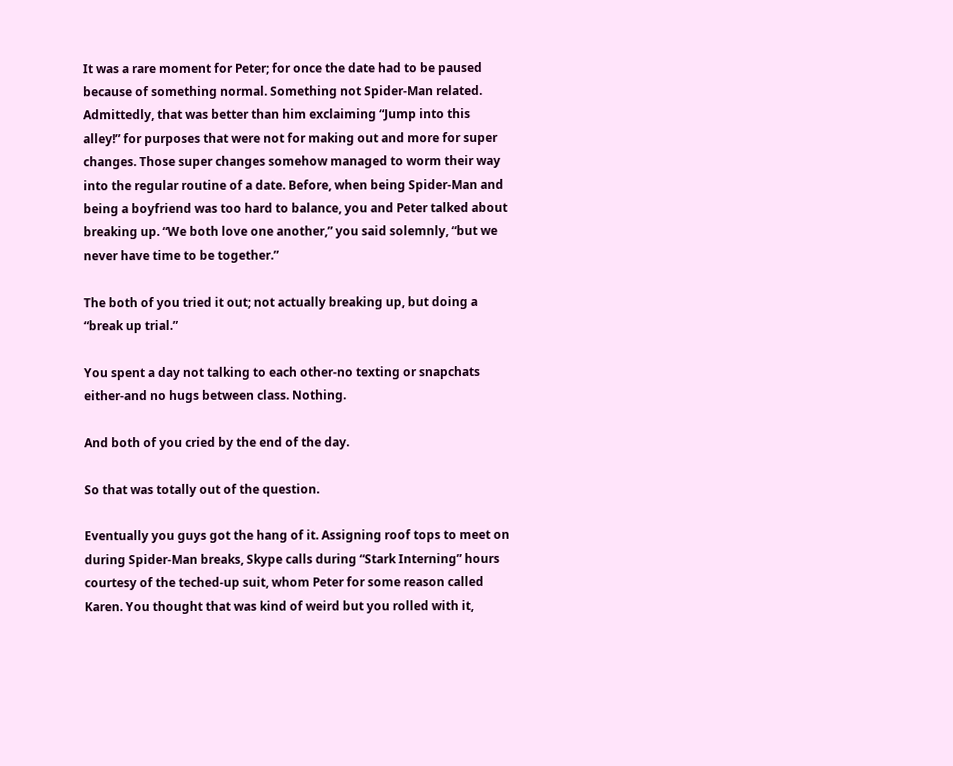It was a rare moment for Peter; for once the date had to be paused because of something normal. Something not Spider-Man related. Admittedly, that was better than him exclaiming “Jump into this alley!” for purposes that were not for making out and more for super changes. Those super changes somehow managed to worm their way into the regular routine of a date. Before, when being Spider-Man and being a boyfriend was too hard to balance, you and Peter talked about breaking up. “We both love one another,” you said solemnly, “but we never have time to be together.”

The both of you tried it out; not actually breaking up, but doing a “break up trial.”

You spent a day not talking to each other-no texting or snapchats either-and no hugs between class. Nothing.

And both of you cried by the end of the day.

So that was totally out of the question.

Eventually you guys got the hang of it. Assigning roof tops to meet on during Spider-Man breaks, Skype calls during “Stark Interning” hours courtesy of the teched-up suit, whom Peter for some reason called Karen. You thought that was kind of weird but you rolled with it,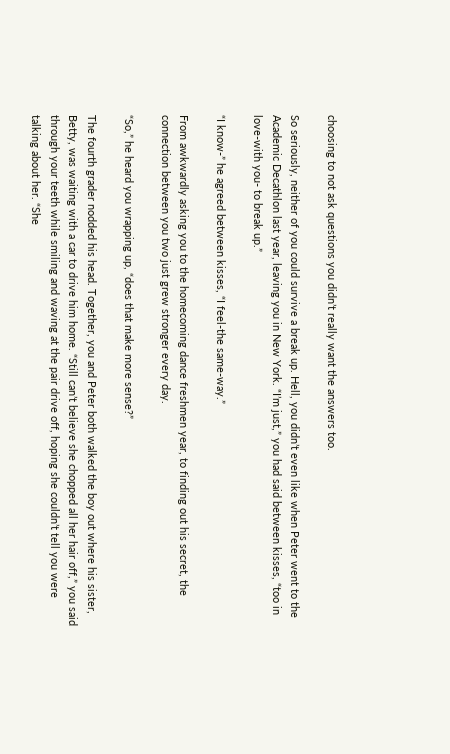choosing to not ask questions you didn’t really want the answers too.

So seriously, neither of you could survive a break up. Hell, you didn’t even like when Peter went to the Academic Decathlon last year, leaving you in New York. “I’m just,” you had said between kisses, “too in love-with you- to break up.”

“I know-” he agreed between kisses, “I feel-the same-way.”

From awkwardly asking you to the homecoming dance freshmen year, to finding out his secret, the connection between you two just grew stronger every day.

“So,” he heard you wrapping up, “does that make more sense?”

The fourth grader nodded his head. Together, you and Peter both walked the boy out where his sister, Betty, was waiting with a car to drive him home. “Still can’t believe she chopped all her hair off,” you said through your teeth while smiling and waving at the pair drive off, hoping she couldn’t tell you were talking about her. “She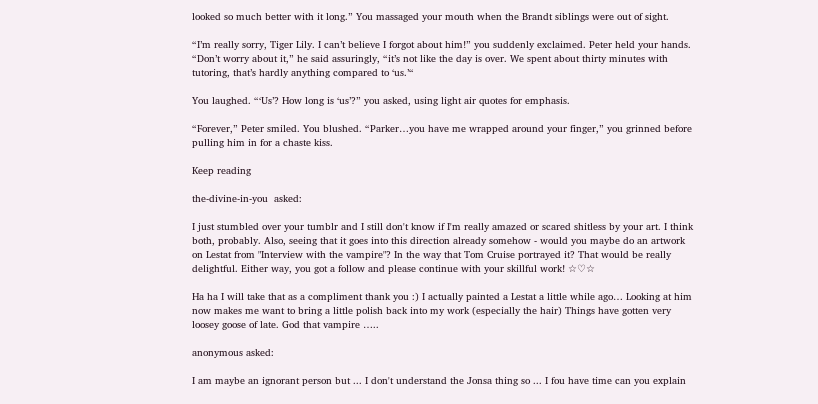looked so much better with it long.” You massaged your mouth when the Brandt siblings were out of sight.

“I’m really sorry, Tiger Lily. I can’t believe I forgot about him!” you suddenly exclaimed. Peter held your hands. “Don’t worry about it,” he said assuringly, “it’s not like the day is over. We spent about thirty minutes with tutoring, that’s hardly anything compared to ‘us.’“

You laughed. “‘Us’? How long is ‘us’?” you asked, using light air quotes for emphasis.

“Forever,” Peter smiled. You blushed. “Parker…you have me wrapped around your finger,” you grinned before pulling him in for a chaste kiss.

Keep reading

the-divine-in-you  asked:

I just stumbled over your tumblr and I still don't know if I'm really amazed or scared shitless by your art. I think both, probably. Also, seeing that it goes into this direction already somehow - would you maybe do an artwork on Lestat from "Interview with the vampire"? In the way that Tom Cruise portrayed it? That would be really delightful. Either way, you got a follow and please continue with your skillful work! ☆♡☆

Ha ha I will take that as a compliment thank you :) I actually painted a Lestat a little while ago… Looking at him now makes me want to bring a little polish back into my work (especially the hair) Things have gotten very loosey goose of late. God that vampire …..

anonymous asked:

I am maybe an ignorant person but ... I don't understand the Jonsa thing so ... I fou have time can you explain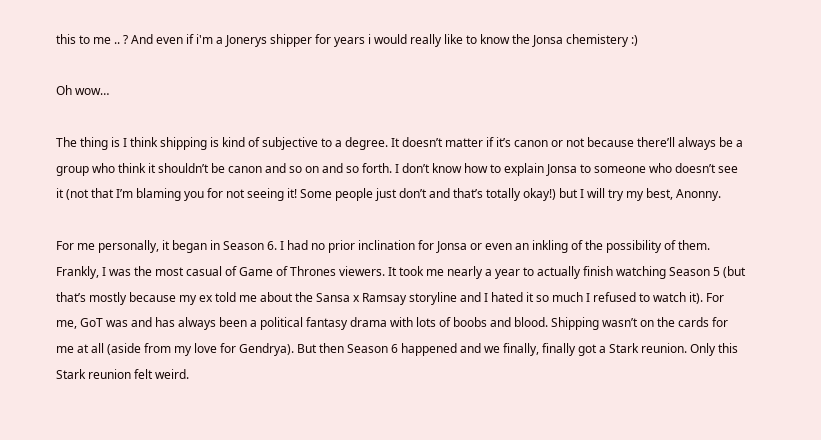this to me .. ? And even if i'm a Jonerys shipper for years i would really like to know the Jonsa chemistery :)

Oh wow…

The thing is I think shipping is kind of subjective to a degree. It doesn’t matter if it’s canon or not because there’ll always be a group who think it shouldn’t be canon and so on and so forth. I don’t know how to explain Jonsa to someone who doesn’t see it (not that I’m blaming you for not seeing it! Some people just don’t and that’s totally okay!) but I will try my best, Anonny.

For me personally, it began in Season 6. I had no prior inclination for Jonsa or even an inkling of the possibility of them. Frankly, I was the most casual of Game of Thrones viewers. It took me nearly a year to actually finish watching Season 5 (but that’s mostly because my ex told me about the Sansa x Ramsay storyline and I hated it so much I refused to watch it). For me, GoT was and has always been a political fantasy drama with lots of boobs and blood. Shipping wasn’t on the cards for me at all (aside from my love for Gendrya). But then Season 6 happened and we finally, finally got a Stark reunion. Only this Stark reunion felt weird.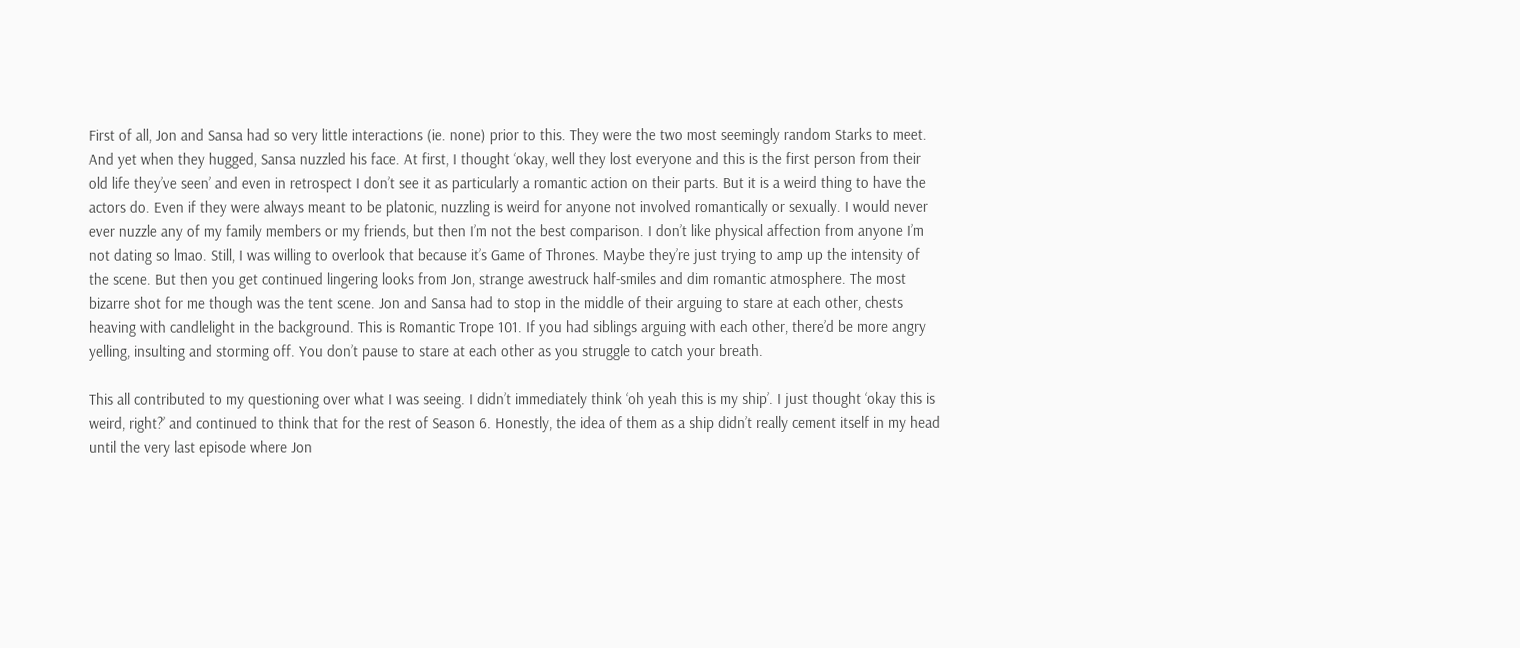First of all, Jon and Sansa had so very little interactions (ie. none) prior to this. They were the two most seemingly random Starks to meet. And yet when they hugged, Sansa nuzzled his face. At first, I thought ‘okay, well they lost everyone and this is the first person from their old life they’ve seen’ and even in retrospect I don’t see it as particularly a romantic action on their parts. But it is a weird thing to have the actors do. Even if they were always meant to be platonic, nuzzling is weird for anyone not involved romantically or sexually. I would never ever nuzzle any of my family members or my friends, but then I’m not the best comparison. I don’t like physical affection from anyone I’m not dating so lmao. Still, I was willing to overlook that because it’s Game of Thrones. Maybe they’re just trying to amp up the intensity of the scene. But then you get continued lingering looks from Jon, strange awestruck half-smiles and dim romantic atmosphere. The most bizarre shot for me though was the tent scene. Jon and Sansa had to stop in the middle of their arguing to stare at each other, chests heaving with candlelight in the background. This is Romantic Trope 101. If you had siblings arguing with each other, there’d be more angry yelling, insulting and storming off. You don’t pause to stare at each other as you struggle to catch your breath.

This all contributed to my questioning over what I was seeing. I didn’t immediately think ‘oh yeah this is my ship’. I just thought ‘okay this is weird, right?’ and continued to think that for the rest of Season 6. Honestly, the idea of them as a ship didn’t really cement itself in my head until the very last episode where Jon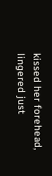kissed her forehead, lingered just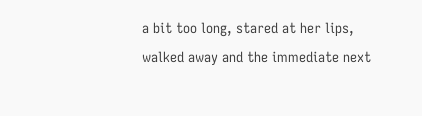a bit too long, stared at her lips, walked away and the immediate next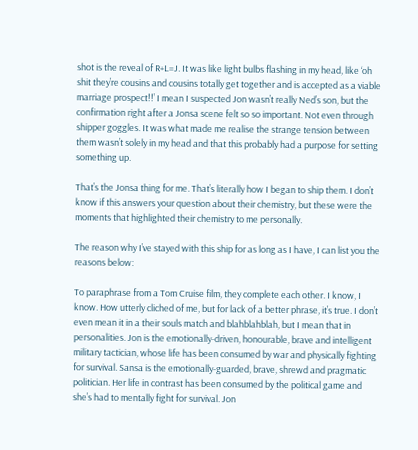shot is the reveal of R+L=J. It was like light bulbs flashing in my head, like ‘oh shit they’re cousins and cousins totally get together and is accepted as a viable marriage prospect!!’ I mean I suspected Jon wasn’t really Ned’s son, but the confirmation right after a Jonsa scene felt so so important. Not even through shipper goggles. It was what made me realise the strange tension between them wasn’t solely in my head and that this probably had a purpose for setting something up.

That’s the Jonsa thing for me. That’s literally how I began to ship them. I don’t know if this answers your question about their chemistry, but these were the moments that highlighted their chemistry to me personally.

The reason why I’ve stayed with this ship for as long as I have, I can list you the reasons below:

To paraphrase from a Tom Cruise film, they complete each other. I know, I know. How utterly cliched of me, but for lack of a better phrase, it’s true. I don’t even mean it in a their souls match and blahblahblah, but I mean that in personalities. Jon is the emotionally-driven, honourable, brave and intelligent military tactician, whose life has been consumed by war and physically fighting for survival. Sansa is the emotionally-guarded, brave, shrewd and pragmatic politician. Her life in contrast has been consumed by the political game and she’s had to mentally fight for survival. Jon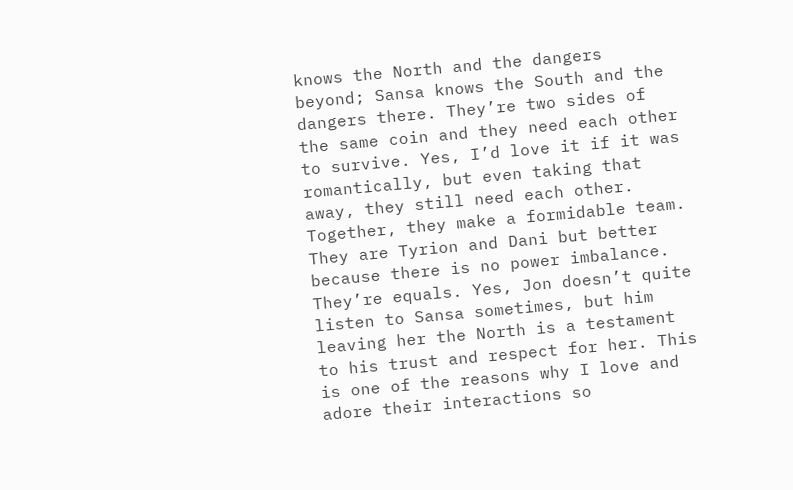knows the North and the dangers beyond; Sansa knows the South and the dangers there. They’re two sides of the same coin and they need each other to survive. Yes, I’d love it if it was romantically, but even taking that away, they still need each other. Together, they make a formidable team. They are Tyrion and Dani but better because there is no power imbalance. They’re equals. Yes, Jon doesn’t quite listen to Sansa sometimes, but him leaving her the North is a testament to his trust and respect for her. This is one of the reasons why I love and adore their interactions so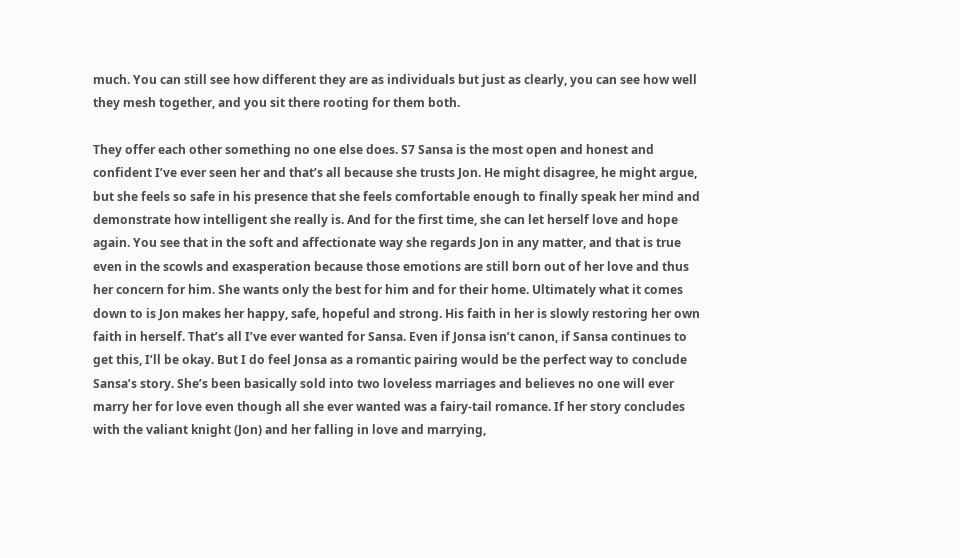much. You can still see how different they are as individuals but just as clearly, you can see how well they mesh together, and you sit there rooting for them both.

They offer each other something no one else does. S7 Sansa is the most open and honest and confident I’ve ever seen her and that’s all because she trusts Jon. He might disagree, he might argue, but she feels so safe in his presence that she feels comfortable enough to finally speak her mind and demonstrate how intelligent she really is. And for the first time, she can let herself love and hope again. You see that in the soft and affectionate way she regards Jon in any matter, and that is true even in the scowls and exasperation because those emotions are still born out of her love and thus her concern for him. She wants only the best for him and for their home. Ultimately what it comes down to is Jon makes her happy, safe, hopeful and strong. His faith in her is slowly restoring her own faith in herself. That’s all I’ve ever wanted for Sansa. Even if Jonsa isn’t canon, if Sansa continues to get this, I’ll be okay. But I do feel Jonsa as a romantic pairing would be the perfect way to conclude Sansa’s story. She’s been basically sold into two loveless marriages and believes no one will ever marry her for love even though all she ever wanted was a fairy-tail romance. If her story concludes with the valiant knight (Jon) and her falling in love and marrying,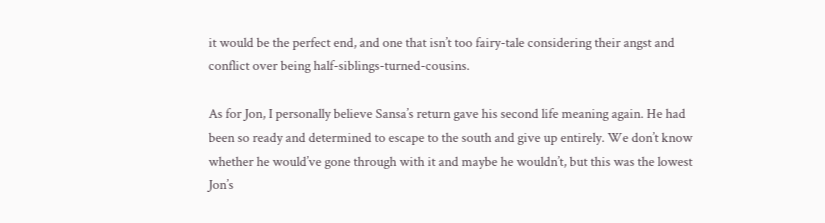it would be the perfect end, and one that isn’t too fairy-tale considering their angst and conflict over being half-siblings-turned-cousins.

As for Jon, I personally believe Sansa’s return gave his second life meaning again. He had been so ready and determined to escape to the south and give up entirely. We don’t know whether he would’ve gone through with it and maybe he wouldn’t, but this was the lowest Jon’s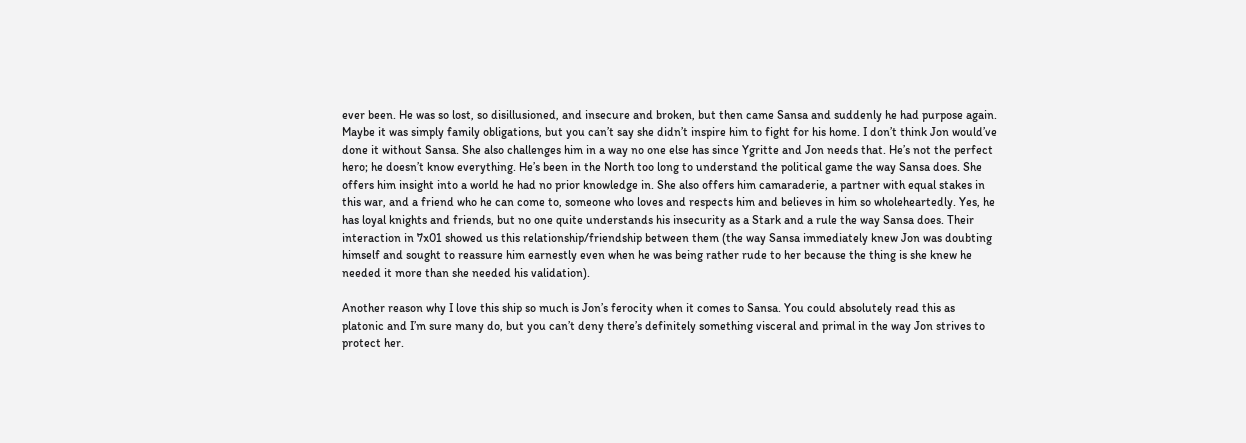ever been. He was so lost, so disillusioned, and insecure and broken, but then came Sansa and suddenly he had purpose again. Maybe it was simply family obligations, but you can’t say she didn’t inspire him to fight for his home. I don’t think Jon would’ve done it without Sansa. She also challenges him in a way no one else has since Ygritte and Jon needs that. He’s not the perfect hero; he doesn’t know everything. He’s been in the North too long to understand the political game the way Sansa does. She offers him insight into a world he had no prior knowledge in. She also offers him camaraderie, a partner with equal stakes in this war, and a friend who he can come to, someone who loves and respects him and believes in him so wholeheartedly. Yes, he has loyal knights and friends, but no one quite understands his insecurity as a Stark and a rule the way Sansa does. Their interaction in 7x01 showed us this relationship/friendship between them (the way Sansa immediately knew Jon was doubting himself and sought to reassure him earnestly even when he was being rather rude to her because the thing is she knew he needed it more than she needed his validation).

Another reason why I love this ship so much is Jon’s ferocity when it comes to Sansa. You could absolutely read this as platonic and I’m sure many do, but you can’t deny there’s definitely something visceral and primal in the way Jon strives to protect her.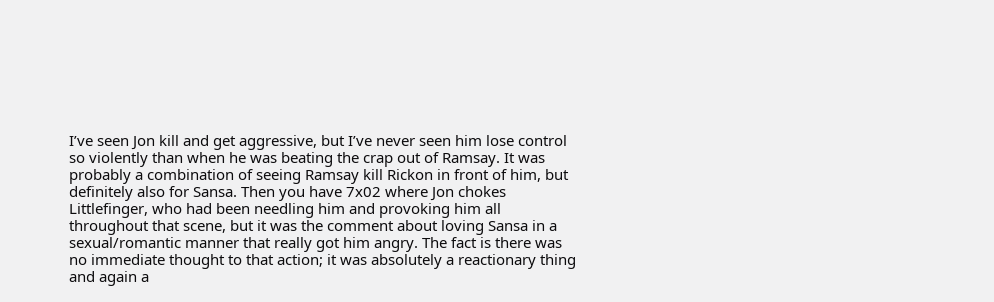I’ve seen Jon kill and get aggressive, but I’ve never seen him lose control so violently than when he was beating the crap out of Ramsay. It was probably a combination of seeing Ramsay kill Rickon in front of him, but definitely also for Sansa. Then you have 7x02 where Jon chokes Littlefinger, who had been needling him and provoking him all throughout that scene, but it was the comment about loving Sansa in a sexual/romantic manner that really got him angry. The fact is there was no immediate thought to that action; it was absolutely a reactionary thing and again a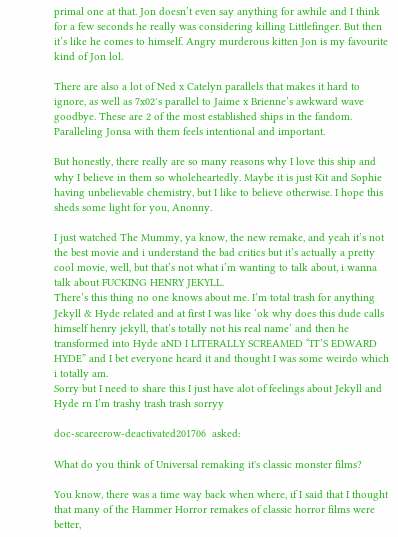primal one at that. Jon doesn’t even say anything for awhile and I think for a few seconds he really was considering killing Littlefinger. But then it’s like he comes to himself. Angry murderous kitten Jon is my favourite kind of Jon lol.

There are also a lot of Ned x Catelyn parallels that makes it hard to ignore, as well as 7x02′s parallel to Jaime x Brienne’s awkward wave goodbye. These are 2 of the most established ships in the fandom. Paralleling Jonsa with them feels intentional and important.

But honestly, there really are so many reasons why I love this ship and why I believe in them so wholeheartedly. Maybe it is just Kit and Sophie having unbelievable chemistry, but I like to believe otherwise. I hope this sheds some light for you, Anonny.

I just watched The Mummy, ya know, the new remake, and yeah it’s not the best movie and i understand the bad critics but it’s actually a pretty cool movie, well, but that’s not what i’m wanting to talk about, i wanna talk about FUCKING HENRY JEKYLL.
There’s this thing no one knows about me. I’m total trash for anything Jekyll & Hyde related and at first I was like ‘ok why does this dude calls himself henry jekyll, that’s totally not his real name’ and then he transformed into Hyde aND I LITERALLY SCREAMED “IT’S EDWARD HYDE” and I bet everyone heard it and thought I was some weirdo which i totally am.
Sorry but I need to share this I just have alot of feelings about Jekyll and Hyde rn I’m trashy trash trash sorryy

doc-scarecrow-deactivated201706  asked:

What do you think of Universal remaking it's classic monster films?

You know, there was a time way back when where, if I said that I thought that many of the Hammer Horror remakes of classic horror films were better,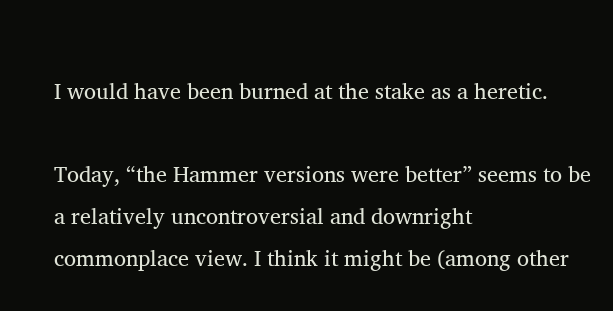I would have been burned at the stake as a heretic.

Today, “the Hammer versions were better” seems to be a relatively uncontroversial and downright commonplace view. I think it might be (among other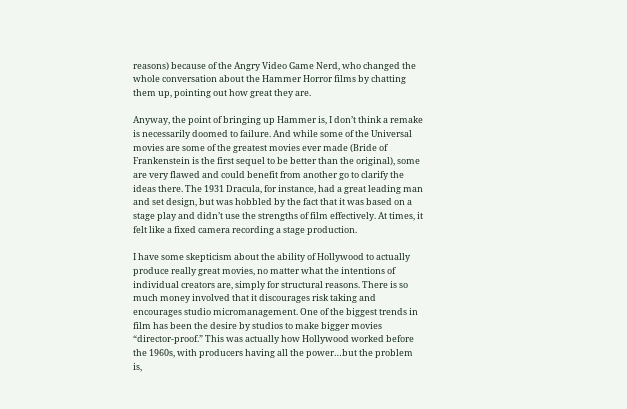reasons) because of the Angry Video Game Nerd, who changed the whole conversation about the Hammer Horror films by chatting them up, pointing out how great they are.

Anyway, the point of bringing up Hammer is, I don’t think a remake is necessarily doomed to failure. And while some of the Universal movies are some of the greatest movies ever made (Bride of Frankenstein is the first sequel to be better than the original), some are very flawed and could benefit from another go to clarify the ideas there. The 1931 Dracula, for instance, had a great leading man and set design, but was hobbled by the fact that it was based on a stage play and didn’t use the strengths of film effectively. At times, it felt like a fixed camera recording a stage production.

I have some skepticism about the ability of Hollywood to actually produce really great movies, no matter what the intentions of individual creators are, simply for structural reasons. There is so much money involved that it discourages risk taking and encourages studio micromanagement. One of the biggest trends in film has been the desire by studios to make bigger movies “director-proof.” This was actually how Hollywood worked before the 1960s, with producers having all the power…but the problem is,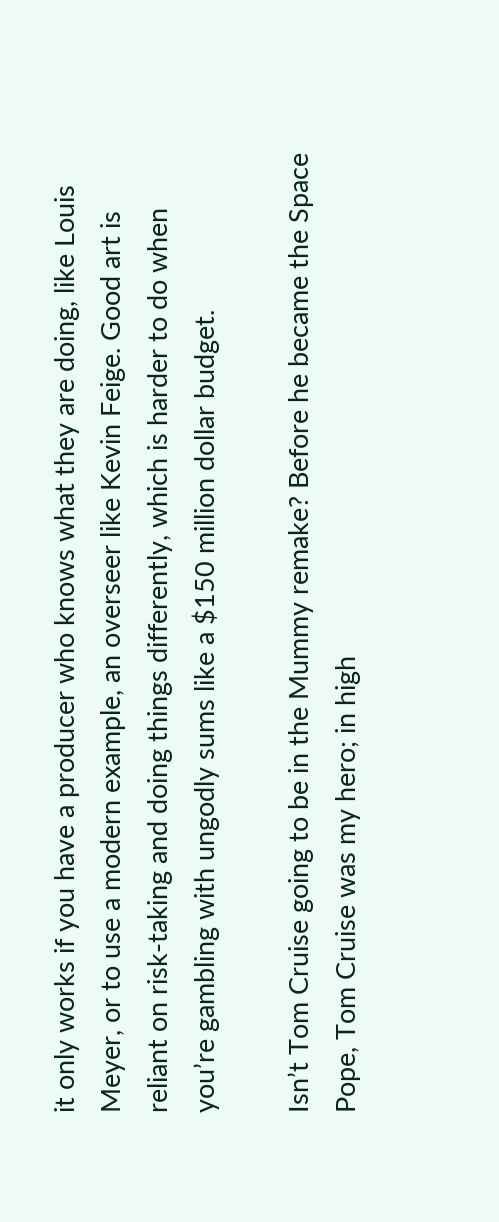it only works if you have a producer who knows what they are doing, like Louis Meyer, or to use a modern example, an overseer like Kevin Feige. Good art is reliant on risk-taking and doing things differently, which is harder to do when you’re gambling with ungodly sums like a $150 million dollar budget.

Isn’t Tom Cruise going to be in the Mummy remake? Before he became the Space Pope, Tom Cruise was my hero; in high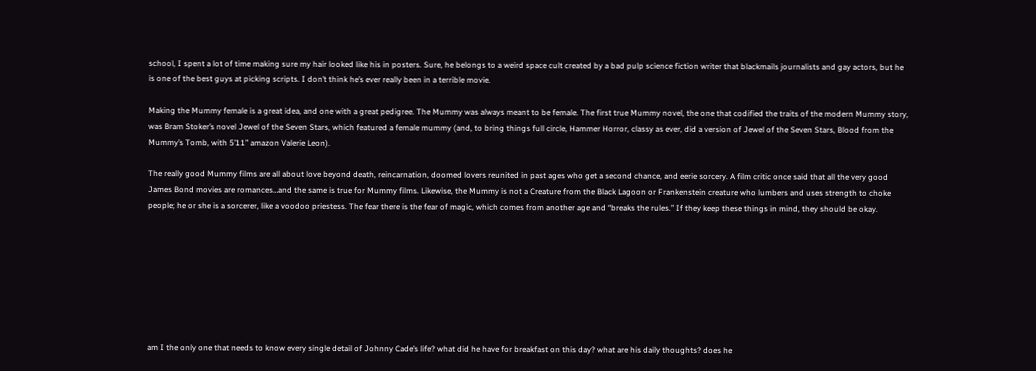school, I spent a lot of time making sure my hair looked like his in posters. Sure, he belongs to a weird space cult created by a bad pulp science fiction writer that blackmails journalists and gay actors, but he is one of the best guys at picking scripts. I don’t think he’s ever really been in a terrible movie.

Making the Mummy female is a great idea, and one with a great pedigree. The Mummy was always meant to be female. The first true Mummy novel, the one that codified the traits of the modern Mummy story, was Bram Stoker’s novel Jewel of the Seven Stars, which featured a female mummy (and, to bring things full circle, Hammer Horror, classy as ever, did a version of Jewel of the Seven Stars, Blood from the Mummy’s Tomb, with 5’11” amazon Valerie Leon).

The really good Mummy films are all about love beyond death, reincarnation, doomed lovers reunited in past ages who get a second chance, and eerie sorcery. A film critic once said that all the very good James Bond movies are romances…and the same is true for Mummy films. Likewise, the Mummy is not a Creature from the Black Lagoon or Frankenstein creature who lumbers and uses strength to choke people; he or she is a sorcerer, like a voodoo priestess. The fear there is the fear of magic, which comes from another age and “breaks the rules.” If they keep these things in mind, they should be okay.








am I the only one that needs to know every single detail of Johnny Cade’s life? what did he have for breakfast on this day? what are his daily thoughts? does he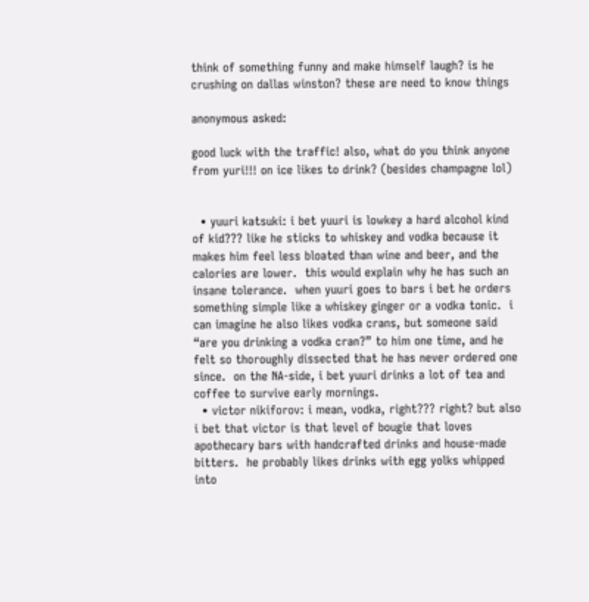think of something funny and make himself laugh? is he crushing on dallas winston? these are need to know things

anonymous asked:

good luck with the traffic! also, what do you think anyone from yuri!!! on ice likes to drink? (besides champagne lol)


  • yuuri katsuki: i bet yuuri is lowkey a hard alcohol kind of kid??? like he sticks to whiskey and vodka because it makes him feel less bloated than wine and beer, and the calories are lower.  this would explain why he has such an insane tolerance.  when yuuri goes to bars i bet he orders something simple like a whiskey ginger or a vodka tonic.  i can imagine he also likes vodka crans, but someone said “are you drinking a vodka cran?” to him one time, and he felt so thoroughly dissected that he has never ordered one since.  on the NA-side, i bet yuuri drinks a lot of tea and coffee to survive early mornings.
  • victor nikiforov: i mean, vodka, right??? right? but also i bet that victor is that level of bougie that loves apothecary bars with handcrafted drinks and house-made bitters.  he probably likes drinks with egg yolks whipped into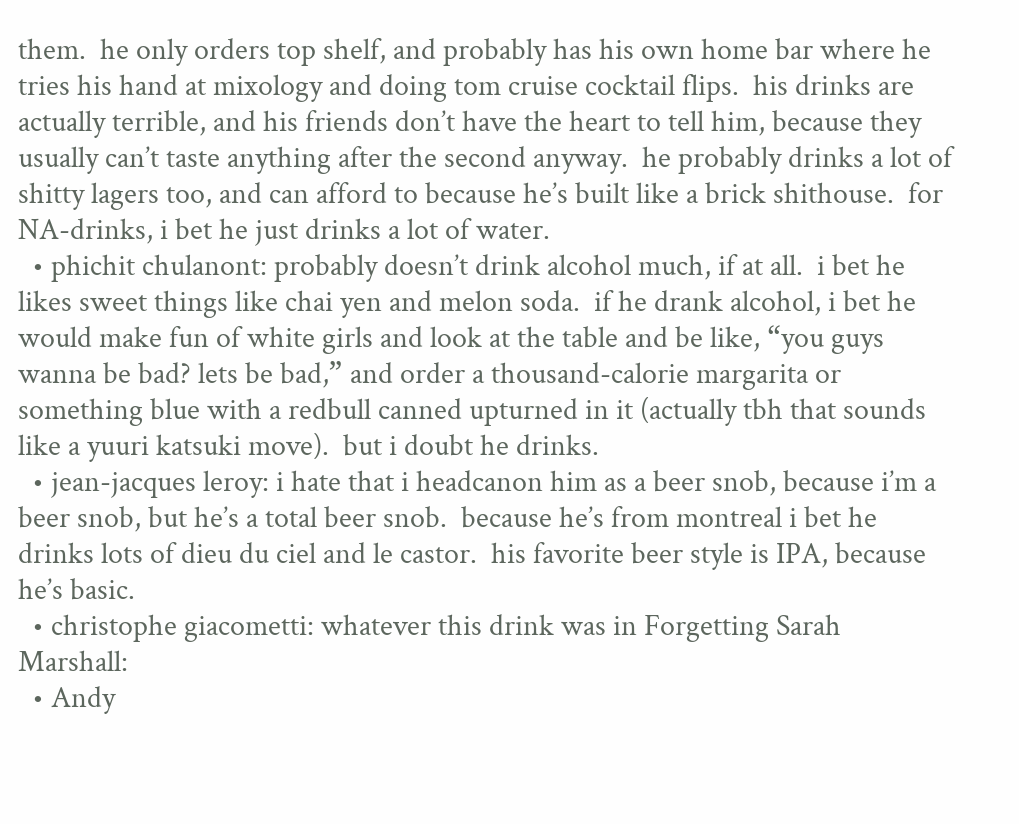them.  he only orders top shelf, and probably has his own home bar where he tries his hand at mixology and doing tom cruise cocktail flips.  his drinks are actually terrible, and his friends don’t have the heart to tell him, because they usually can’t taste anything after the second anyway.  he probably drinks a lot of shitty lagers too, and can afford to because he’s built like a brick shithouse.  for NA-drinks, i bet he just drinks a lot of water.
  • phichit chulanont: probably doesn’t drink alcohol much, if at all.  i bet he likes sweet things like chai yen and melon soda.  if he drank alcohol, i bet he would make fun of white girls and look at the table and be like, “you guys wanna be bad? lets be bad,” and order a thousand-calorie margarita or something blue with a redbull canned upturned in it (actually tbh that sounds like a yuuri katsuki move).  but i doubt he drinks.
  • jean-jacques leroy: i hate that i headcanon him as a beer snob, because i’m a beer snob, but he’s a total beer snob.  because he’s from montreal i bet he drinks lots of dieu du ciel and le castor.  his favorite beer style is IPA, because he’s basic.
  • christophe giacometti: whatever this drink was in Forgetting Sarah Marshall:
  • Andy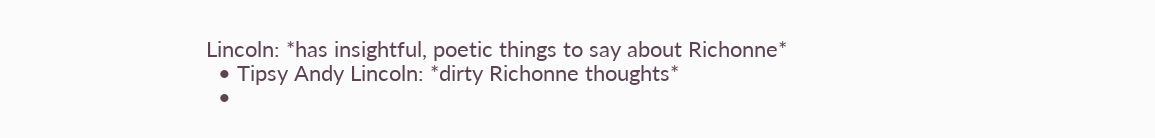Lincoln: *has insightful, poetic things to say about Richonne*
  • Tipsy Andy Lincoln: *dirty Richonne thoughts*
  •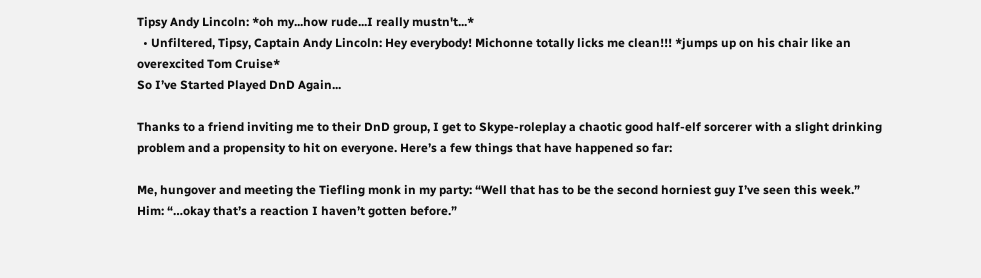Tipsy Andy Lincoln: *oh my...how rude...I really mustn't...*
  • Unfiltered, Tipsy, Captain Andy Lincoln: Hey everybody! Michonne totally licks me clean!!! *jumps up on his chair like an overexcited Tom Cruise*
So I’ve Started Played DnD Again...

Thanks to a friend inviting me to their DnD group, I get to Skype-roleplay a chaotic good half-elf sorcerer with a slight drinking problem and a propensity to hit on everyone. Here’s a few things that have happened so far:

Me, hungover and meeting the Tiefling monk in my party: “Well that has to be the second horniest guy I’ve seen this week.”
Him: “…okay that’s a reaction I haven’t gotten before.”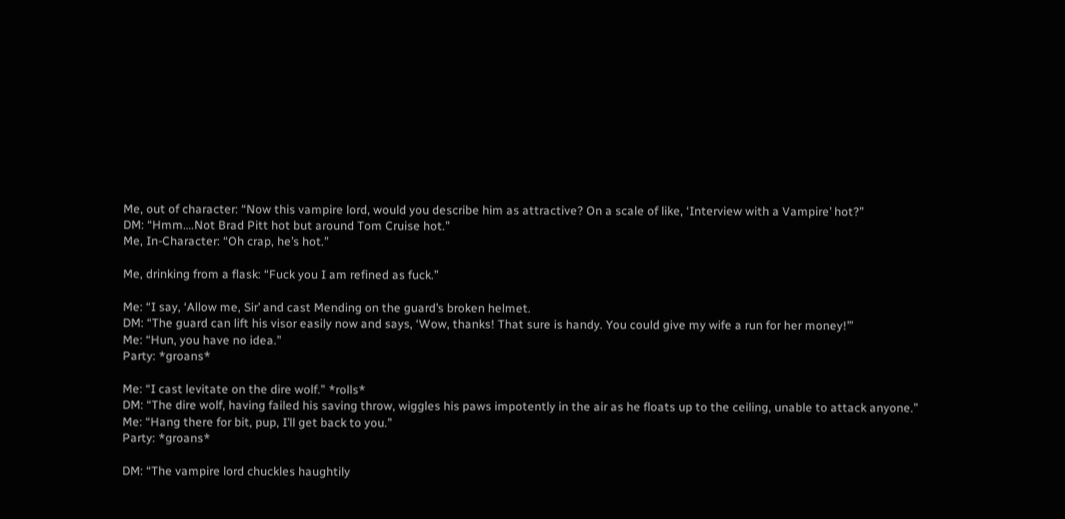Me, out of character: “Now this vampire lord, would you describe him as attractive? On a scale of like, ‘Interview with a Vampire’ hot?”
DM: “Hmm….Not Brad Pitt hot but around Tom Cruise hot.”
Me, In-Character: “Oh crap, he’s hot.”

Me, drinking from a flask: “Fuck you I am refined as fuck.”

Me: “I say, ‘Allow me, Sir’ and cast Mending on the guard’s broken helmet.
DM: “The guard can lift his visor easily now and says, ‘Wow, thanks! That sure is handy. You could give my wife a run for her money!’”
Me: “Hun, you have no idea.”
Party: *groans*

Me: “I cast levitate on the dire wolf.” *rolls*
DM: “The dire wolf, having failed his saving throw, wiggles his paws impotently in the air as he floats up to the ceiling, unable to attack anyone.”
Me: “Hang there for bit, pup, I’ll get back to you.”
Party: *groans*

DM: “The vampire lord chuckles haughtily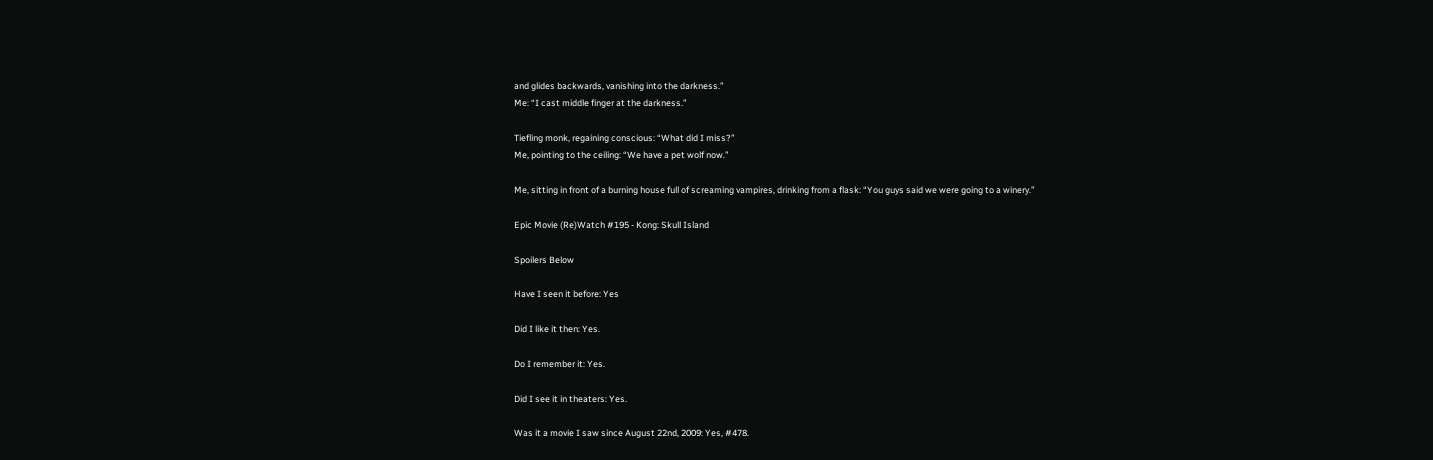and glides backwards, vanishing into the darkness.”
Me: “I cast middle finger at the darkness.”

Tiefling monk, regaining conscious: “What did I miss?”
Me, pointing to the ceiling: “We have a pet wolf now.”

Me, sitting in front of a burning house full of screaming vampires, drinking from a flask: “You guys said we were going to a winery.”

Epic Movie (Re)Watch #195 - Kong: Skull Island

Spoilers Below

Have I seen it before: Yes

Did I like it then: Yes.

Do I remember it: Yes.

Did I see it in theaters: Yes.

Was it a movie I saw since August 22nd, 2009: Yes, #478.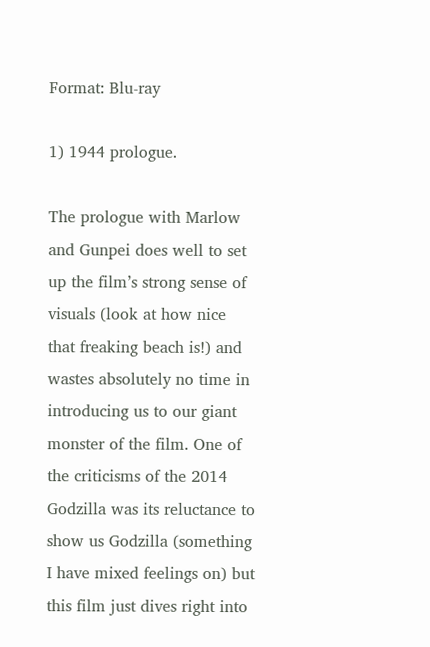Format: Blu-ray

1) 1944 prologue.

The prologue with Marlow and Gunpei does well to set up the film’s strong sense of visuals (look at how nice that freaking beach is!) and wastes absolutely no time in introducing us to our giant monster of the film. One of the criticisms of the 2014 Godzilla was its reluctance to show us Godzilla (something I have mixed feelings on) but this film just dives right into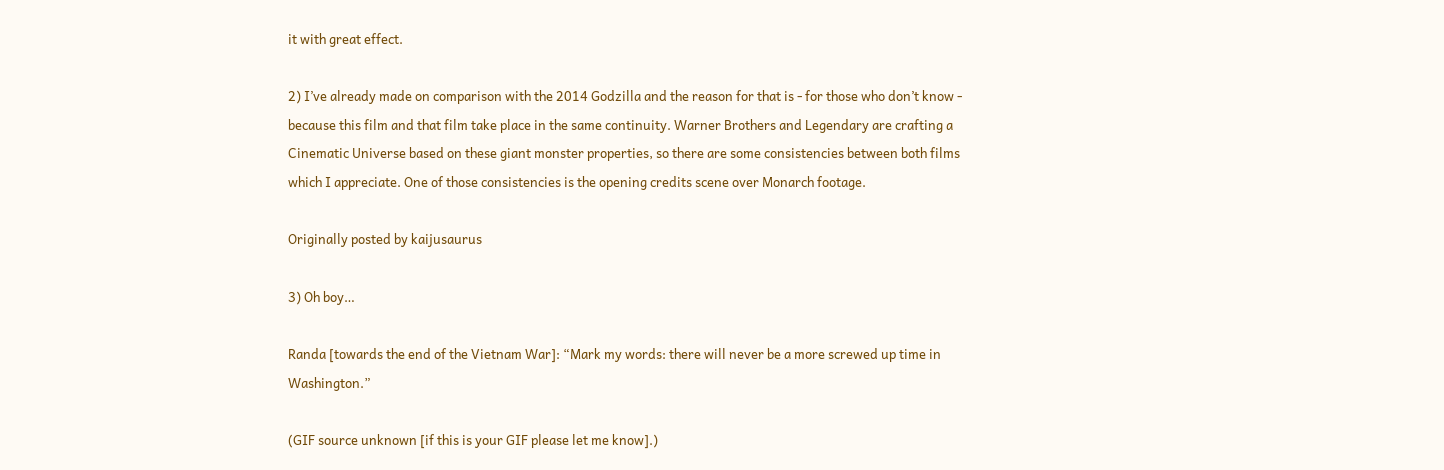it with great effect.

2) I’ve already made on comparison with the 2014 Godzilla and the reason for that is - for those who don’t know - because this film and that film take place in the same continuity. Warner Brothers and Legendary are crafting a Cinematic Universe based on these giant monster properties, so there are some consistencies between both films which I appreciate. One of those consistencies is the opening credits scene over Monarch footage.

Originally posted by kaijusaurus

3) Oh boy…

Randa [towards the end of the Vietnam War]: “Mark my words: there will never be a more screwed up time in Washington.”

(GIF source unknown [if this is your GIF please let me know].)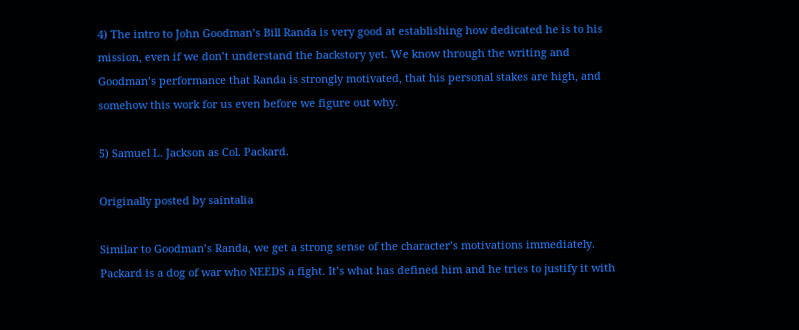4) The intro to John Goodman’s Bill Randa is very good at establishing how dedicated he is to his mission, even if we don’t understand the backstory yet. We know through the writing and Goodman’s performance that Randa is strongly motivated, that his personal stakes are high, and somehow this work for us even before we figure out why.

5) Samuel L. Jackson as Col. Packard.

Originally posted by saintalia

Similar to Goodman’s Randa, we get a strong sense of the character’s motivations immediately. Packard is a dog of war who NEEDS a fight. It’s what has defined him and he tries to justify it with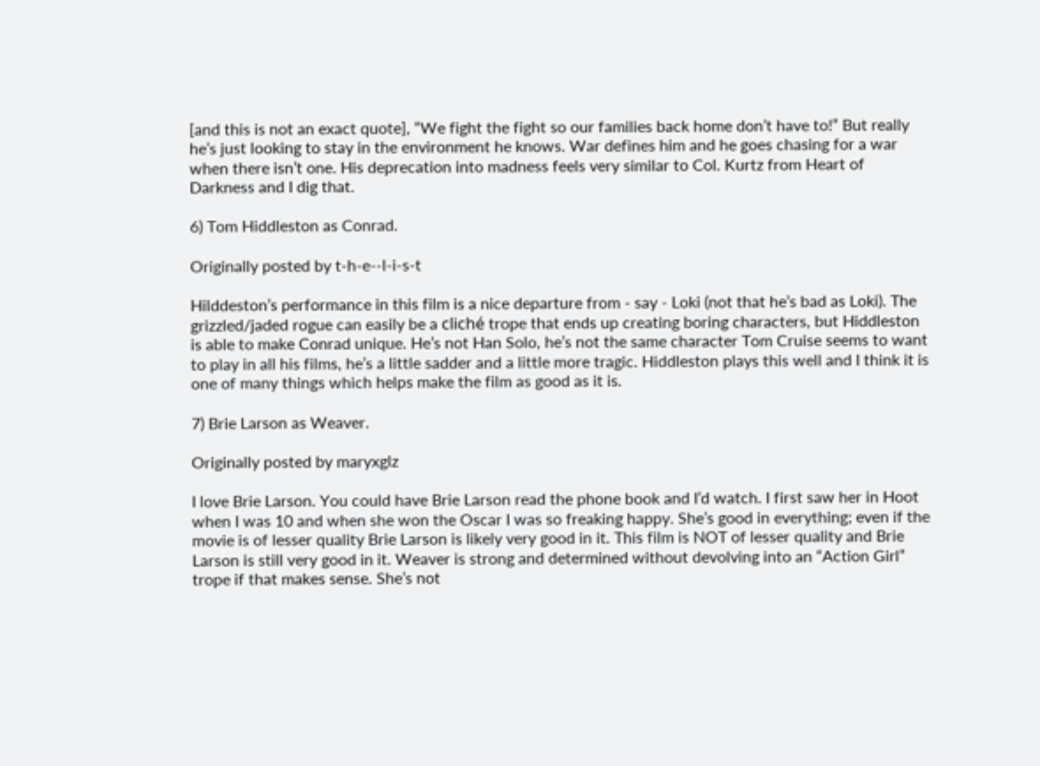[and this is not an exact quote], “We fight the fight so our families back home don’t have to!” But really he’s just looking to stay in the environment he knows. War defines him and he goes chasing for a war when there isn’t one. His deprecation into madness feels very similar to Col. Kurtz from Heart of Darkness and I dig that.

6) Tom Hiddleston as Conrad.

Originally posted by t-h-e--l-i-s-t

Hilddeston’s performance in this film is a nice departure from - say - Loki (not that he’s bad as Loki). The grizzled/jaded rogue can easily be a cliché trope that ends up creating boring characters, but Hiddleston is able to make Conrad unique. He’s not Han Solo, he’s not the same character Tom Cruise seems to want to play in all his films, he’s a little sadder and a little more tragic. Hiddleston plays this well and I think it is one of many things which helps make the film as good as it is.

7) Brie Larson as Weaver.

Originally posted by maryxglz

I love Brie Larson. You could have Brie Larson read the phone book and I’d watch. I first saw her in Hoot when I was 10 and when she won the Oscar I was so freaking happy. She’s good in everything; even if the movie is of lesser quality Brie Larson is likely very good in it. This film is NOT of lesser quality and Brie Larson is still very good in it. Weaver is strong and determined without devolving into an “Action Girl” trope if that makes sense. She’s not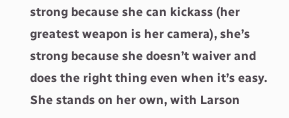strong because she can kickass (her greatest weapon is her camera), she’s strong because she doesn’t waiver and does the right thing even when it’s easy. She stands on her own, with Larson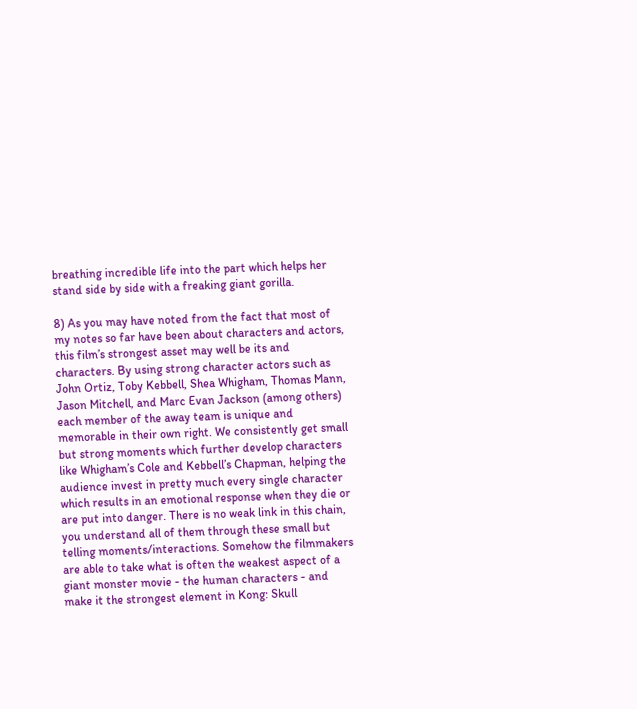breathing incredible life into the part which helps her stand side by side with a freaking giant gorilla.

8) As you may have noted from the fact that most of my notes so far have been about characters and actors, this film’s strongest asset may well be its and characters. By using strong character actors such as John Ortiz, Toby Kebbell, Shea Whigham, Thomas Mann, Jason Mitchell, and Marc Evan Jackson (among others) each member of the away team is unique and memorable in their own right. We consistently get small but strong moments which further develop characters like Whigham’s Cole and Kebbell’s Chapman, helping the audience invest in pretty much every single character which results in an emotional response when they die or are put into danger. There is no weak link in this chain, you understand all of them through these small but telling moments/interactions. Somehow the filmmakers are able to take what is often the weakest aspect of a giant monster movie - the human characters - and make it the strongest element in Kong: Skull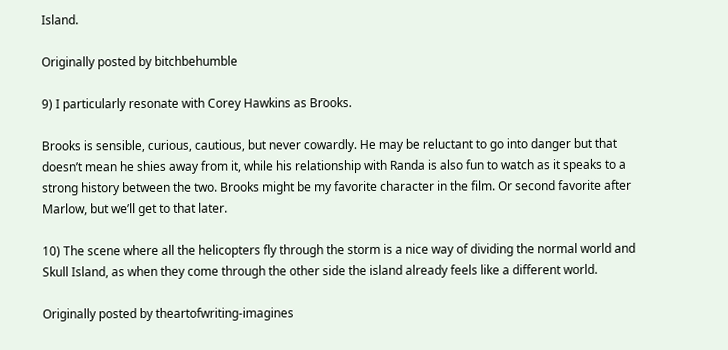Island.

Originally posted by bitchbehumble

9) I particularly resonate with Corey Hawkins as Brooks.

Brooks is sensible, curious, cautious, but never cowardly. He may be reluctant to go into danger but that doesn’t mean he shies away from it, while his relationship with Randa is also fun to watch as it speaks to a strong history between the two. Brooks might be my favorite character in the film. Or second favorite after Marlow, but we’ll get to that later.

10) The scene where all the helicopters fly through the storm is a nice way of dividing the normal world and Skull Island, as when they come through the other side the island already feels like a different world.

Originally posted by theartofwriting-imagines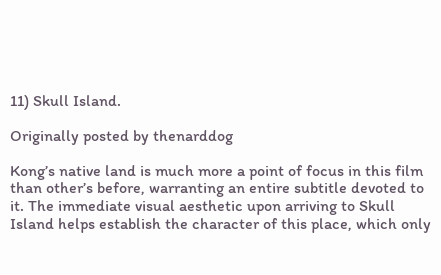11) Skull Island.

Originally posted by thenarddog

Kong’s native land is much more a point of focus in this film than other’s before, warranting an entire subtitle devoted to it. The immediate visual aesthetic upon arriving to Skull Island helps establish the character of this place, which only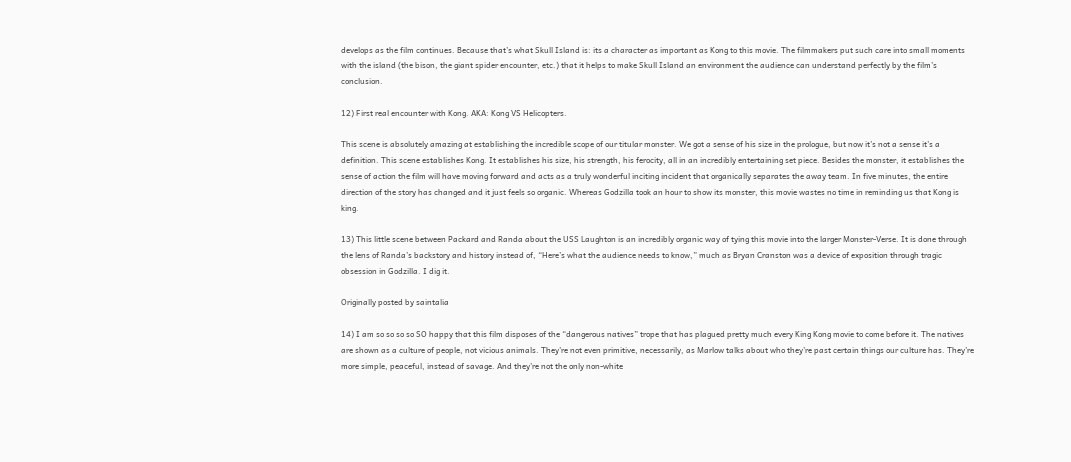develops as the film continues. Because that’s what Skull Island is: its a character as important as Kong to this movie. The filmmakers put such care into small moments with the island (the bison, the giant spider encounter, etc.) that it helps to make Skull Island an environment the audience can understand perfectly by the film’s conclusion.

12) First real encounter with Kong. AKA: Kong VS Helicopters.

This scene is absolutely amazing at establishing the incredible scope of our titular monster. We got a sense of his size in the prologue, but now it’s not a sense it’s a definition. This scene establishes Kong. It establishes his size, his strength, his ferocity, all in an incredibly entertaining set piece. Besides the monster, it establishes the sense of action the film will have moving forward and acts as a truly wonderful inciting incident that organically separates the away team. In five minutes, the entire direction of the story has changed and it just feels so organic. Whereas Godzilla took an hour to show its monster, this movie wastes no time in reminding us that Kong is king.

13) This little scene between Packard and Randa about the USS Laughton is an incredibly organic way of tying this movie into the larger Monster-Verse. It is done through the lens of Randa’s backstory and history instead of, “Here’s what the audience needs to know,” much as Bryan Cranston was a device of exposition through tragic obsession in Godzilla. I dig it.

Originally posted by saintalia

14) I am so so so so SO happy that this film disposes of the “dangerous natives” trope that has plagued pretty much every King Kong movie to come before it. The natives are shown as a culture of people, not vicious animals. They’re not even primitive, necessarily, as Marlow talks about who they’re past certain things our culture has. They’re more simple, peaceful, instead of savage. And they’re not the only non-white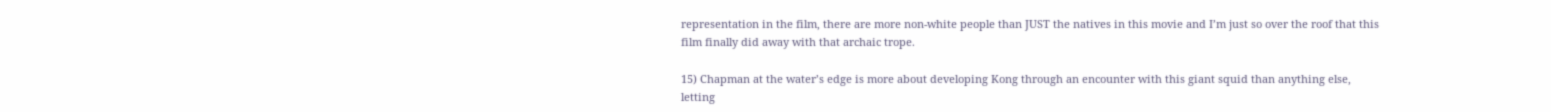representation in the film, there are more non-white people than JUST the natives in this movie and I’m just so over the roof that this film finally did away with that archaic trope.

15) Chapman at the water’s edge is more about developing Kong through an encounter with this giant squid than anything else, letting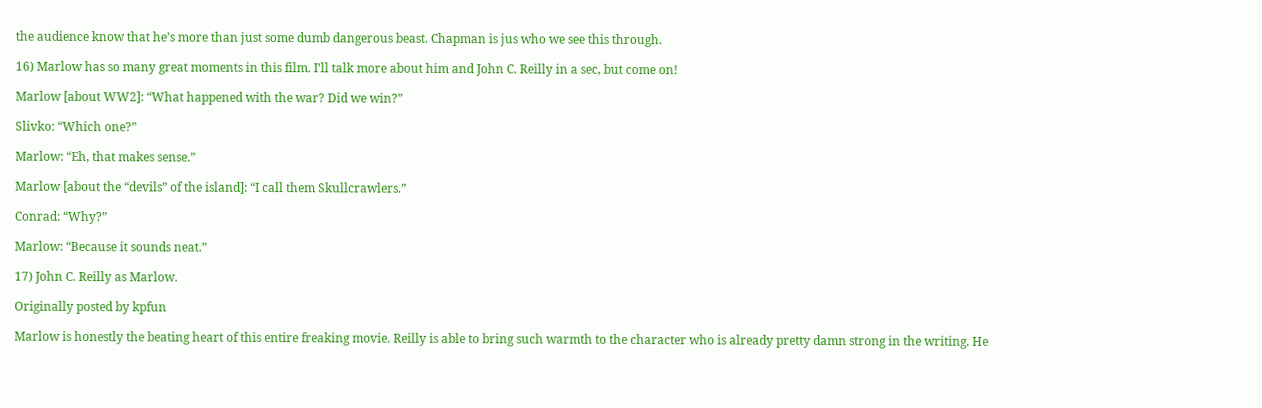the audience know that he’s more than just some dumb dangerous beast. Chapman is jus who we see this through.

16) Marlow has so many great moments in this film. I’ll talk more about him and John C. Reilly in a sec, but come on!

Marlow [about WW2]: “What happened with the war? Did we win?”

Slivko: “Which one?”

Marlow: “Eh, that makes sense.”

Marlow [about the “devils” of the island]: “I call them Skullcrawlers.”

Conrad: “Why?”

Marlow: “Because it sounds neat.”

17) John C. Reilly as Marlow.

Originally posted by kpfun

Marlow is honestly the beating heart of this entire freaking movie. Reilly is able to bring such warmth to the character who is already pretty damn strong in the writing. He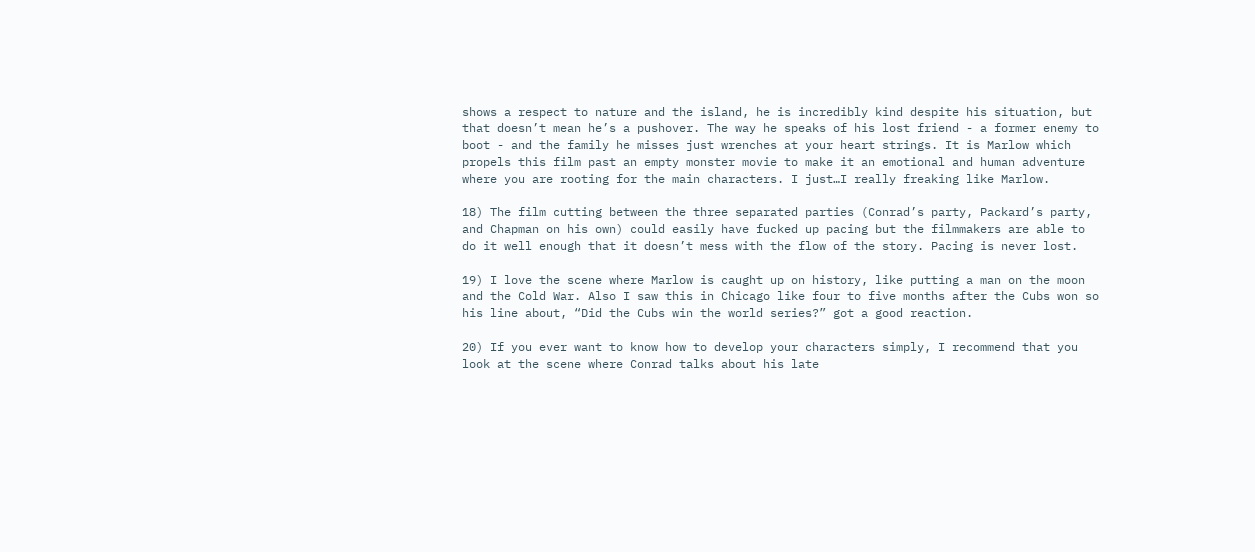shows a respect to nature and the island, he is incredibly kind despite his situation, but that doesn’t mean he’s a pushover. The way he speaks of his lost friend - a former enemy to boot - and the family he misses just wrenches at your heart strings. It is Marlow which propels this film past an empty monster movie to make it an emotional and human adventure where you are rooting for the main characters. I just…I really freaking like Marlow.

18) The film cutting between the three separated parties (Conrad’s party, Packard’s party, and Chapman on his own) could easily have fucked up pacing but the filmmakers are able to do it well enough that it doesn’t mess with the flow of the story. Pacing is never lost.

19) I love the scene where Marlow is caught up on history, like putting a man on the moon and the Cold War. Also I saw this in Chicago like four to five months after the Cubs won so his line about, “Did the Cubs win the world series?” got a good reaction.

20) If you ever want to know how to develop your characters simply, I recommend that you look at the scene where Conrad talks about his late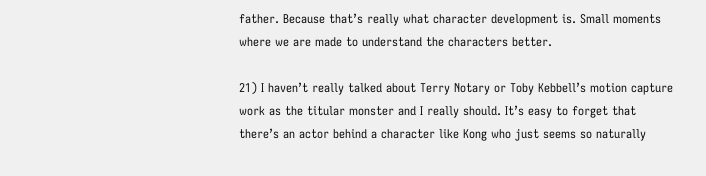father. Because that’s really what character development is. Small moments where we are made to understand the characters better.

21) I haven’t really talked about Terry Notary or Toby Kebbell’s motion capture work as the titular monster and I really should. It’s easy to forget that there’s an actor behind a character like Kong who just seems so naturally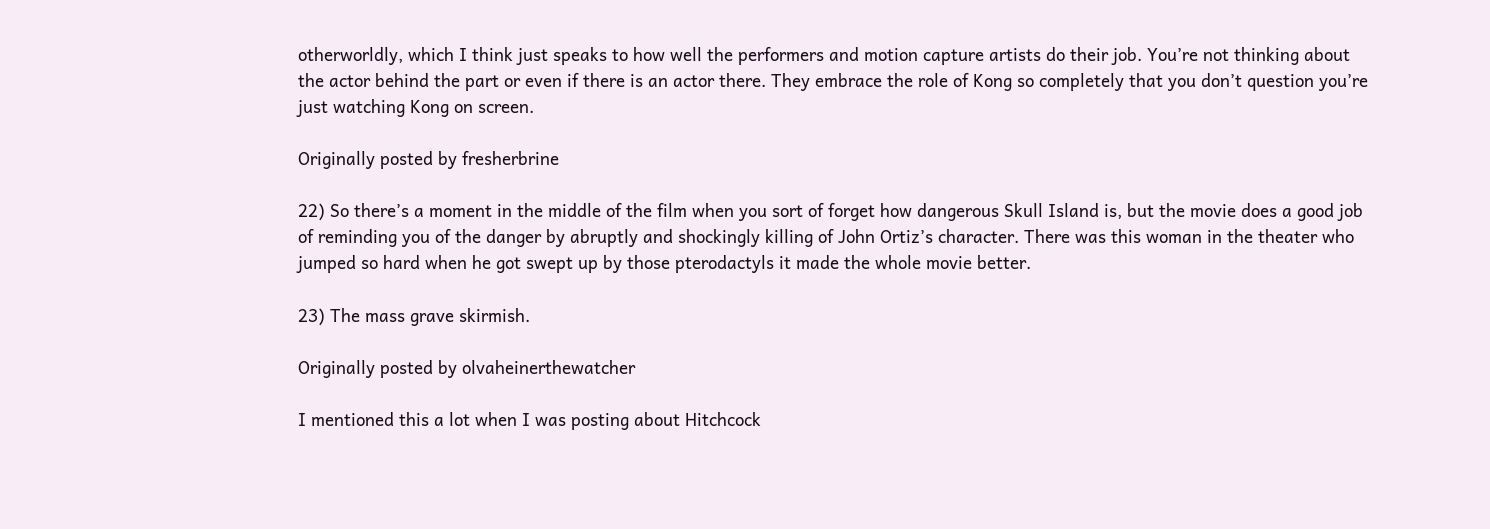otherworldly, which I think just speaks to how well the performers and motion capture artists do their job. You’re not thinking about the actor behind the part or even if there is an actor there. They embrace the role of Kong so completely that you don’t question you’re just watching Kong on screen.

Originally posted by fresherbrine

22) So there’s a moment in the middle of the film when you sort of forget how dangerous Skull Island is, but the movie does a good job of reminding you of the danger by abruptly and shockingly killing of John Ortiz’s character. There was this woman in the theater who jumped so hard when he got swept up by those pterodactyls it made the whole movie better.

23) The mass grave skirmish.

Originally posted by olvaheinerthewatcher

I mentioned this a lot when I was posting about Hitchcock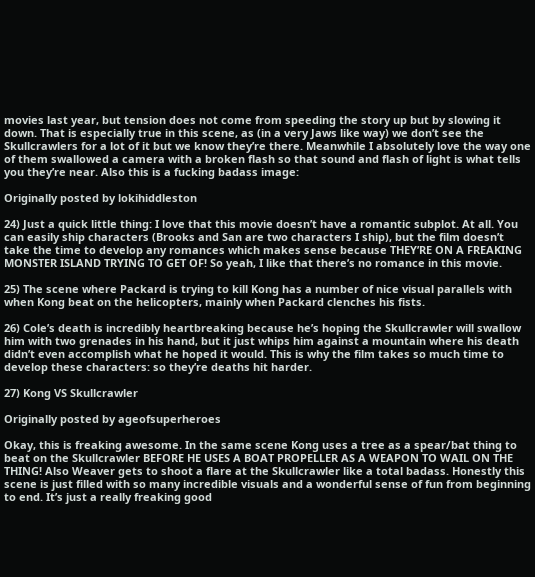movies last year, but tension does not come from speeding the story up but by slowing it down. That is especially true in this scene, as (in a very Jaws like way) we don’t see the Skullcrawlers for a lot of it but we know they’re there. Meanwhile I absolutely love the way one of them swallowed a camera with a broken flash so that sound and flash of light is what tells you they’re near. Also this is a fucking badass image:

Originally posted by lokihiddleston

24) Just a quick little thing: I love that this movie doesn’t have a romantic subplot. At all. You can easily ship characters (Brooks and San are two characters I ship), but the film doesn’t take the time to develop any romances which makes sense because THEY’RE ON A FREAKING MONSTER ISLAND TRYING TO GET OF! So yeah, I like that there’s no romance in this movie.

25) The scene where Packard is trying to kill Kong has a number of nice visual parallels with when Kong beat on the helicopters, mainly when Packard clenches his fists.

26) Cole’s death is incredibly heartbreaking because he’s hoping the Skullcrawler will swallow him with two grenades in his hand, but it just whips him against a mountain where his death didn’t even accomplish what he hoped it would. This is why the film takes so much time to develop these characters: so they’re deaths hit harder.

27) Kong VS Skullcrawler

Originally posted by ageofsuperheroes

Okay, this is freaking awesome. In the same scene Kong uses a tree as a spear/bat thing to beat on the Skullcrawler BEFORE HE USES A BOAT PROPELLER AS A WEAPON TO WAIL ON THE THING! Also Weaver gets to shoot a flare at the Skullcrawler like a total badass. Honestly this scene is just filled with so many incredible visuals and a wonderful sense of fun from beginning to end. It’s just a really freaking good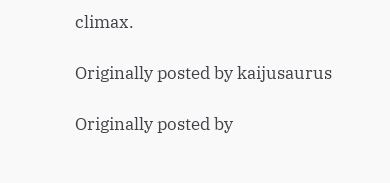climax.

Originally posted by kaijusaurus

Originally posted by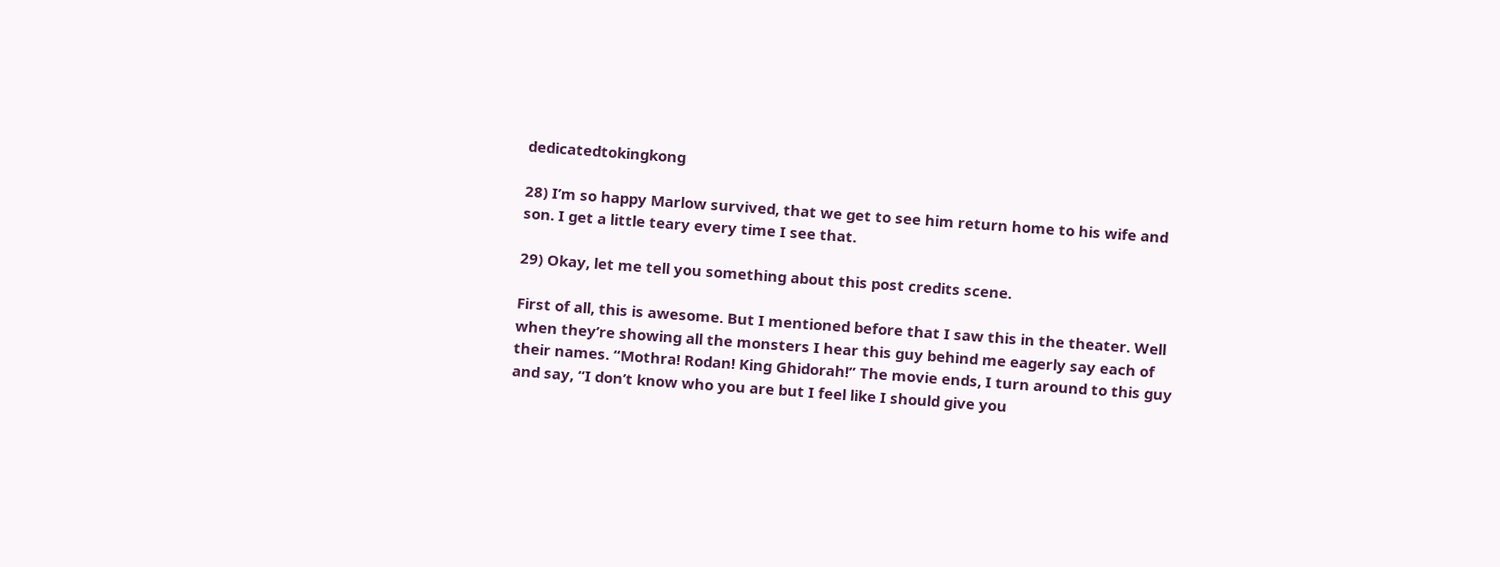dedicatedtokingkong

28) I’m so happy Marlow survived, that we get to see him return home to his wife and son. I get a little teary every time I see that.

29) Okay, let me tell you something about this post credits scene.

First of all, this is awesome. But I mentioned before that I saw this in the theater. Well when they’re showing all the monsters I hear this guy behind me eagerly say each of their names. “Mothra! Rodan! King Ghidorah!” The movie ends, I turn around to this guy and say, “I don’t know who you are but I feel like I should give you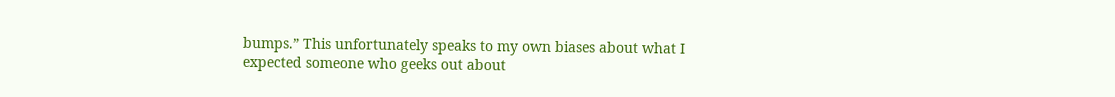bumps.” This unfortunately speaks to my own biases about what I expected someone who geeks out about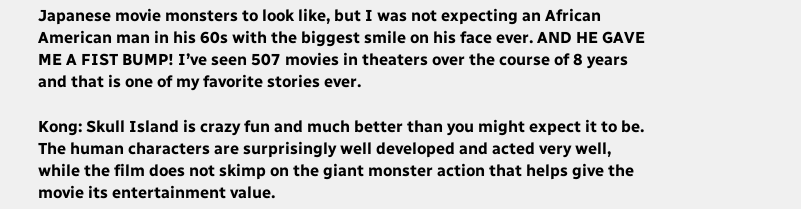Japanese movie monsters to look like, but I was not expecting an African American man in his 60s with the biggest smile on his face ever. AND HE GAVE ME A FIST BUMP! I’ve seen 507 movies in theaters over the course of 8 years and that is one of my favorite stories ever.

Kong: Skull Island is crazy fun and much better than you might expect it to be. The human characters are surprisingly well developed and acted very well, while the film does not skimp on the giant monster action that helps give the movie its entertainment value.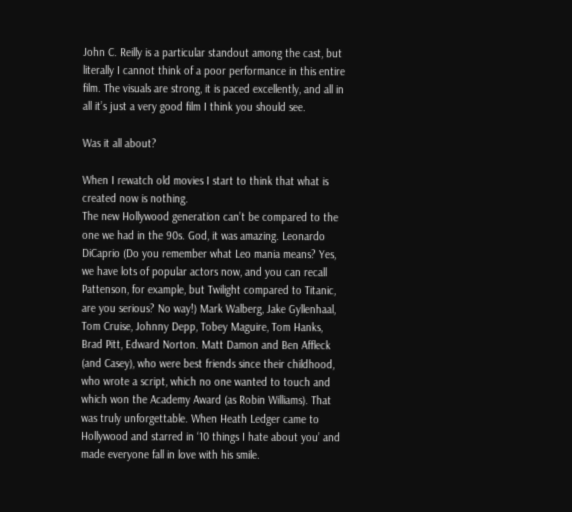John C. Reilly is a particular standout among the cast, but literally I cannot think of a poor performance in this entire film. The visuals are strong, it is paced excellently, and all in all it’s just a very good film I think you should see.

Was it all about?

When I rewatch old movies I start to think that what is created now is nothing.
The new Hollywood generation can’t be compared to the one we had in the 90s. God, it was amazing. Leonardo DiCaprio (Do you remember what Leo mania means? Yes, we have lots of popular actors now, and you can recall Pattenson, for example, but Twilight compared to Titanic, are you serious? No way!) Mark Walberg, Jake Gyllenhaal, Tom Cruise, Johnny Depp, Tobey Maguire, Tom Hanks, Brad Pitt, Edward Norton. Matt Damon and Ben Affleck (and Casey), who were best friends since their childhood, who wrote a script, which no one wanted to touch and which won the Academy Award (as Robin Williams). That was truly unforgettable. When Heath Ledger came to Hollywood and starred in ‘10 things I hate about you’ and made everyone fall in love with his smile.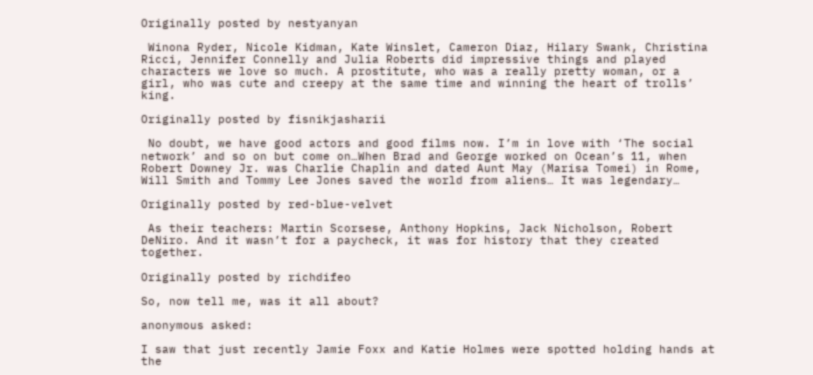Originally posted by nestyanyan

 Winona Ryder, Nicole Kidman, Kate Winslet, Cameron Diaz, Hilary Swank, Christina Ricci, Jennifer Connelly and Julia Roberts did impressive things and played characters we love so much. A prostitute, who was a really pretty woman, or a girl, who was cute and creepy at the same time and winning the heart of trolls’ king.

Originally posted by fisnikjasharii

 No doubt, we have good actors and good films now. I’m in love with ‘The social network’ and so on but come on…When Brad and George worked on Ocean’s 11, when Robert Downey Jr. was Charlie Chaplin and dated Aunt May (Marisa Tomei) in Rome, Will Smith and Tommy Lee Jones saved the world from aliens… It was legendary…

Originally posted by red-blue-velvet

 As their teachers: Martin Scorsese, Anthony Hopkins, Jack Nicholson, Robert DeNiro. And it wasn’t for a paycheck, it was for history that they created together.

Originally posted by richdifeo

So, now tell me, was it all about?

anonymous asked:

I saw that just recently Jamie Foxx and Katie Holmes were spotted holding hands at the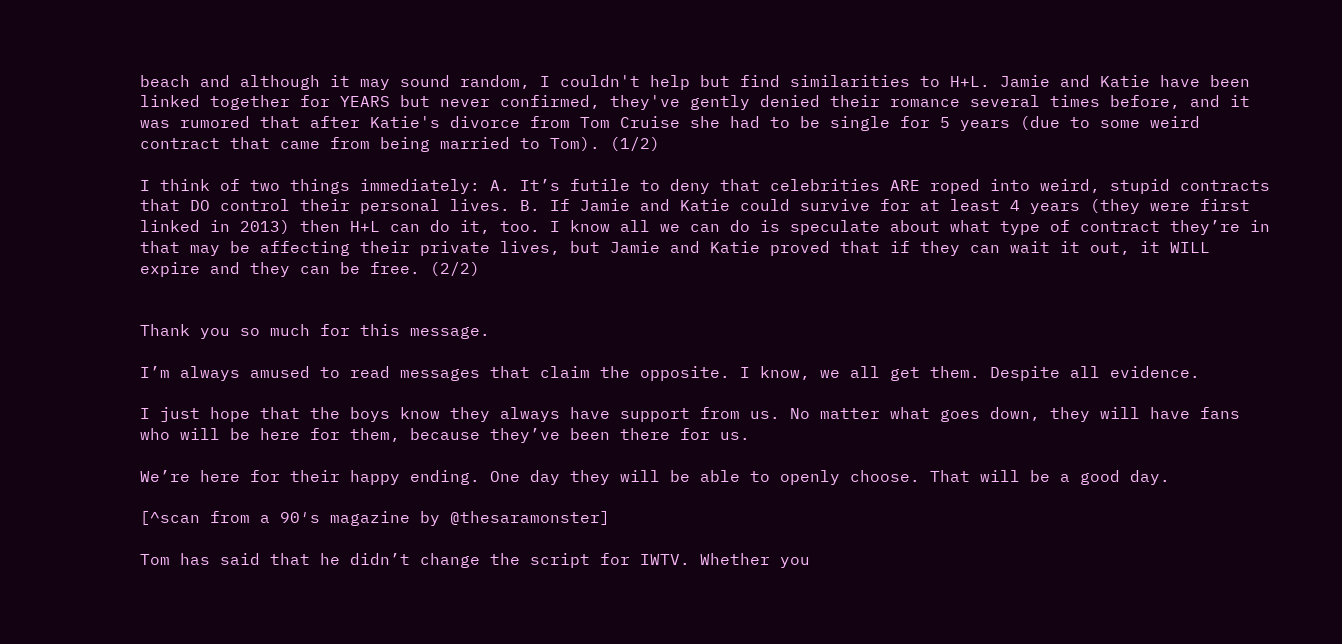beach and although it may sound random, I couldn't help but find similarities to H+L. Jamie and Katie have been linked together for YEARS but never confirmed, they've gently denied their romance several times before, and it was rumored that after Katie's divorce from Tom Cruise she had to be single for 5 years (due to some weird contract that came from being married to Tom). (1/2)

I think of two things immediately: A. It’s futile to deny that celebrities ARE roped into weird, stupid contracts that DO control their personal lives. B. If Jamie and Katie could survive for at least 4 years (they were first linked in 2013) then H+L can do it, too. I know all we can do is speculate about what type of contract they’re in that may be affecting their private lives, but Jamie and Katie proved that if they can wait it out, it WILL expire and they can be free. (2/2)


Thank you so much for this message.

I’m always amused to read messages that claim the opposite. I know, we all get them. Despite all evidence.

I just hope that the boys know they always have support from us. No matter what goes down, they will have fans who will be here for them, because they’ve been there for us.

We’re here for their happy ending. One day they will be able to openly choose. That will be a good day.

[^scan from a 90′s magazine by @thesaramonster]

Tom has said that he didn’t change the script for IWTV. Whether you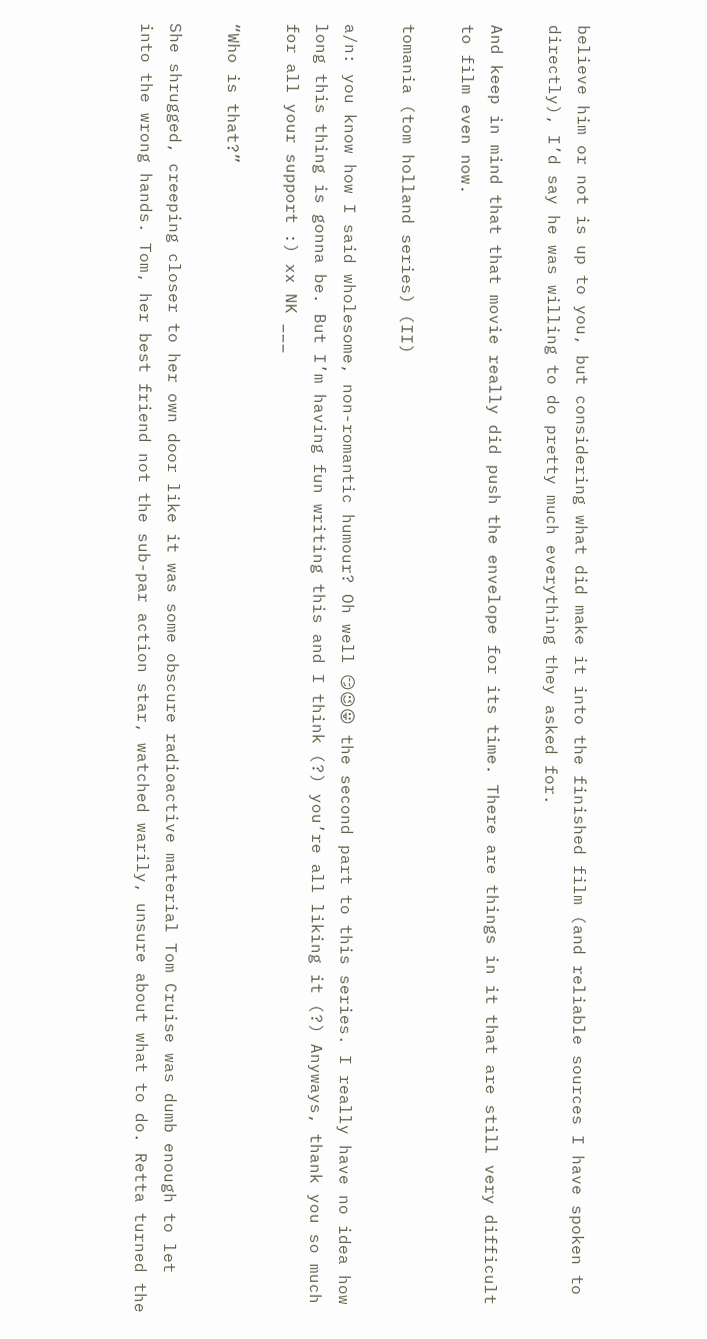believe him or not is up to you, but considering what did make it into the finished film (and reliable sources I have spoken to directly), I’d say he was willing to do pretty much everything they asked for.

And keep in mind that that movie really did push the envelope for its time. There are things in it that are still very difficult to film even now.

tomania (tom holland series) (II)

a/n: you know how I said wholesome, non-romantic humour? Oh well 😏😉😛 the second part to this series. I really have no idea how long this thing is gonna be. But I’m having fun writing this and I think (?) you’re all liking it (?) Anyways, thank you so much for all your support :) xx NK ___

“Who is that?”

She shrugged, creeping closer to her own door like it was some obscure radioactive material Tom Cruise was dumb enough to let into the wrong hands. Tom, her best friend not the sub-par action star, watched warily, unsure about what to do. Retta turned the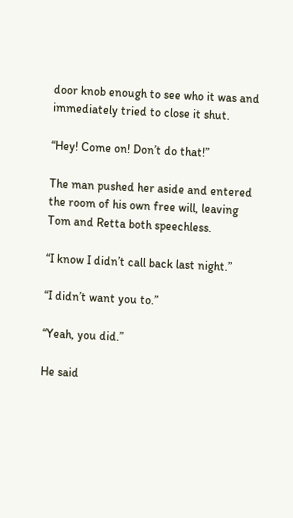door knob enough to see who it was and immediately tried to close it shut.

“Hey! Come on! Don’t do that!”

The man pushed her aside and entered the room of his own free will, leaving Tom and Retta both speechless.

“I know I didn’t call back last night.”

“I didn’t want you to.”

“Yeah, you did.”

He said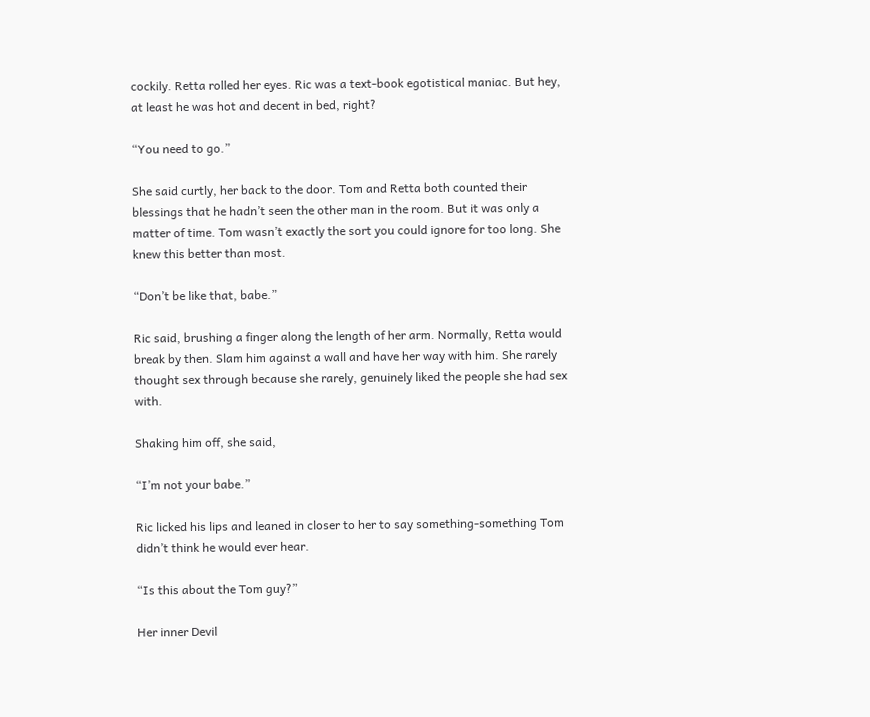cockily. Retta rolled her eyes. Ric was a text-book egotistical maniac. But hey, at least he was hot and decent in bed, right?

“You need to go.”

She said curtly, her back to the door. Tom and Retta both counted their blessings that he hadn’t seen the other man in the room. But it was only a matter of time. Tom wasn’t exactly the sort you could ignore for too long. She knew this better than most.

“Don’t be like that, babe.”

Ric said, brushing a finger along the length of her arm. Normally, Retta would break by then. Slam him against a wall and have her way with him. She rarely thought sex through because she rarely, genuinely liked the people she had sex with.

Shaking him off, she said,

“I’m not your babe.”

Ric licked his lips and leaned in closer to her to say something-something Tom didn’t think he would ever hear.

“Is this about the Tom guy?”

Her inner Devil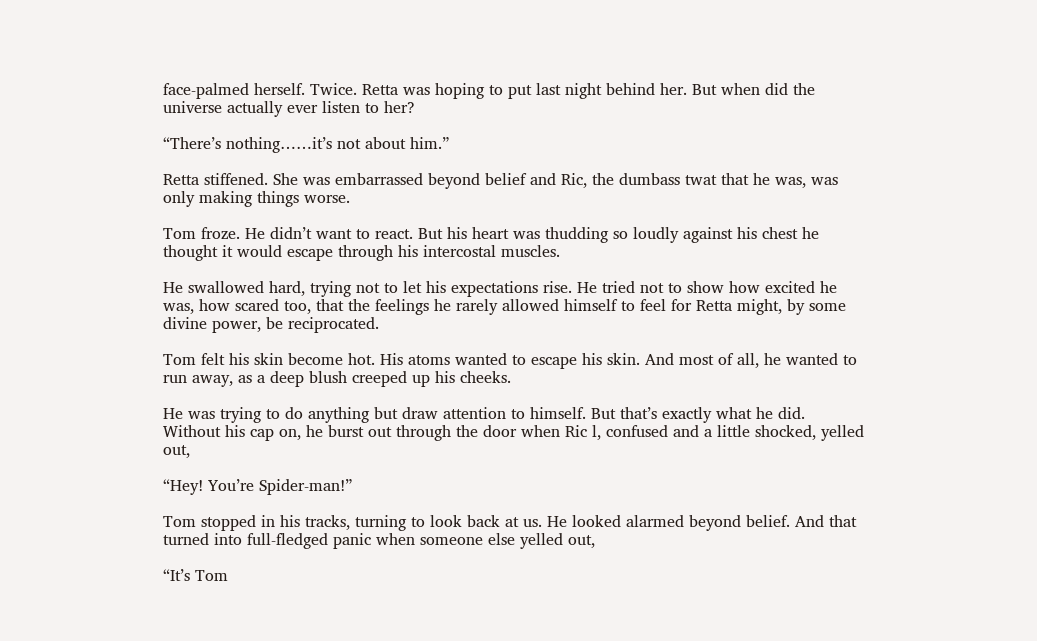face-palmed herself. Twice. Retta was hoping to put last night behind her. But when did the universe actually ever listen to her?

“There’s nothing……it’s not about him.”

Retta stiffened. She was embarrassed beyond belief and Ric, the dumbass twat that he was, was only making things worse.

Tom froze. He didn’t want to react. But his heart was thudding so loudly against his chest he thought it would escape through his intercostal muscles.

He swallowed hard, trying not to let his expectations rise. He tried not to show how excited he was, how scared too, that the feelings he rarely allowed himself to feel for Retta might, by some divine power, be reciprocated.

Tom felt his skin become hot. His atoms wanted to escape his skin. And most of all, he wanted to run away, as a deep blush creeped up his cheeks.

He was trying to do anything but draw attention to himself. But that’s exactly what he did. Without his cap on, he burst out through the door when Ric l, confused and a little shocked, yelled out,

“Hey! You’re Spider-man!”

Tom stopped in his tracks, turning to look back at us. He looked alarmed beyond belief. And that turned into full-fledged panic when someone else yelled out,

“It’s Tom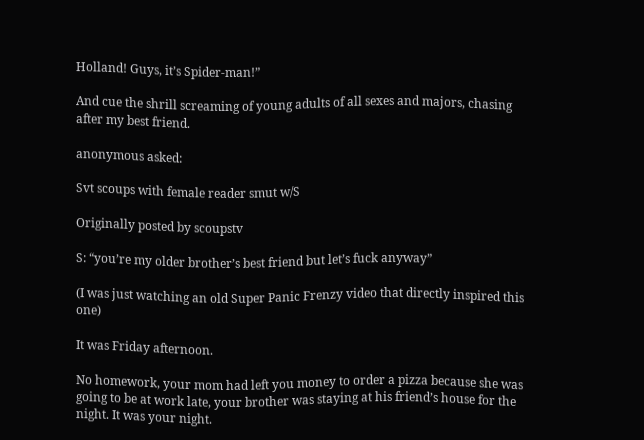Holland! Guys, it’s Spider-man!”

And cue the shrill screaming of young adults of all sexes and majors, chasing after my best friend.

anonymous asked:

Svt scoups with female reader smut w/S

Originally posted by scoupstv

S: “you’re my older brother’s best friend but let’s fuck anyway”

(I was just watching an old Super Panic Frenzy video that directly inspired this one)

It was Friday afternoon.

No homework, your mom had left you money to order a pizza because she was going to be at work late, your brother was staying at his friend’s house for the night. It was your night.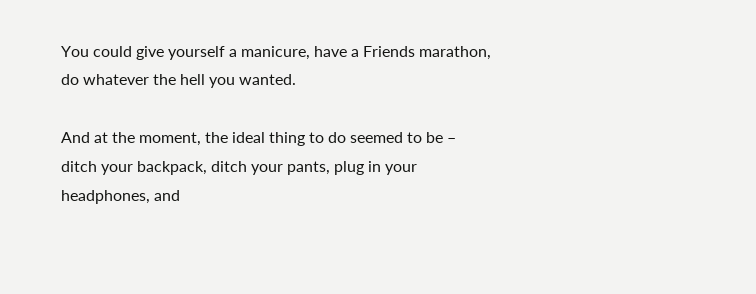You could give yourself a manicure, have a Friends marathon, do whatever the hell you wanted.

And at the moment, the ideal thing to do seemed to be – ditch your backpack, ditch your pants, plug in your headphones, and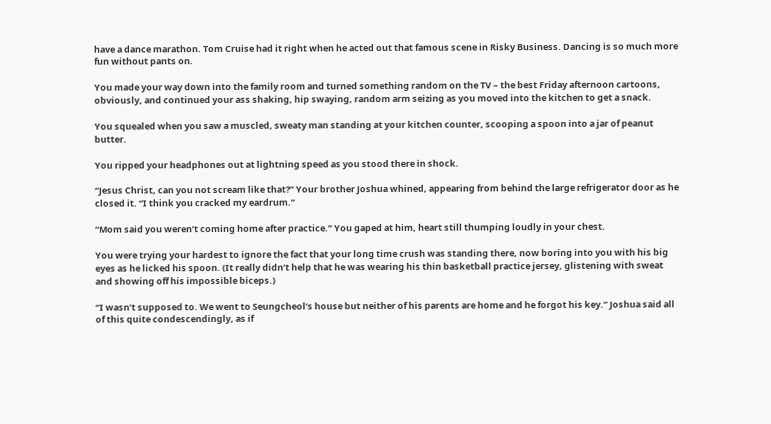have a dance marathon. Tom Cruise had it right when he acted out that famous scene in Risky Business. Dancing is so much more fun without pants on.

You made your way down into the family room and turned something random on the TV – the best Friday afternoon cartoons, obviously, and continued your ass shaking, hip swaying, random arm seizing as you moved into the kitchen to get a snack.

You squealed when you saw a muscled, sweaty man standing at your kitchen counter, scooping a spoon into a jar of peanut butter.

You ripped your headphones out at lightning speed as you stood there in shock.

“Jesus Christ, can you not scream like that?” Your brother Joshua whined, appearing from behind the large refrigerator door as he closed it. “I think you cracked my eardrum.”

“Mom said you weren’t coming home after practice.” You gaped at him, heart still thumping loudly in your chest.

You were trying your hardest to ignore the fact that your long time crush was standing there, now boring into you with his big eyes as he licked his spoon. (It really didn’t help that he was wearing his thin basketball practice jersey, glistening with sweat and showing off his impossible biceps.)

“I wasn’t supposed to. We went to Seungcheol’s house but neither of his parents are home and he forgot his key.” Joshua said all of this quite condescendingly, as if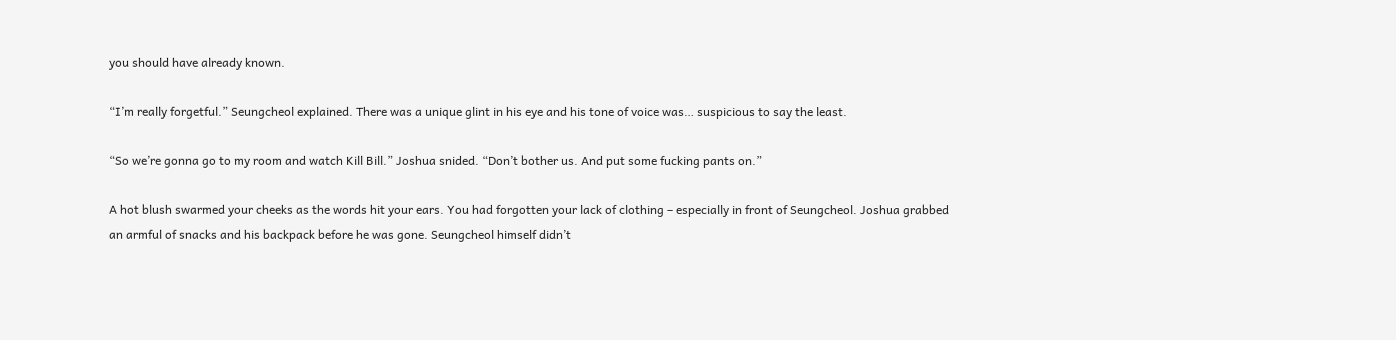you should have already known.

“I’m really forgetful.” Seungcheol explained. There was a unique glint in his eye and his tone of voice was… suspicious to say the least.

“So we’re gonna go to my room and watch Kill Bill.” Joshua snided. “Don’t bother us. And put some fucking pants on.”

A hot blush swarmed your cheeks as the words hit your ears. You had forgotten your lack of clothing – especially in front of Seungcheol. Joshua grabbed an armful of snacks and his backpack before he was gone. Seungcheol himself didn’t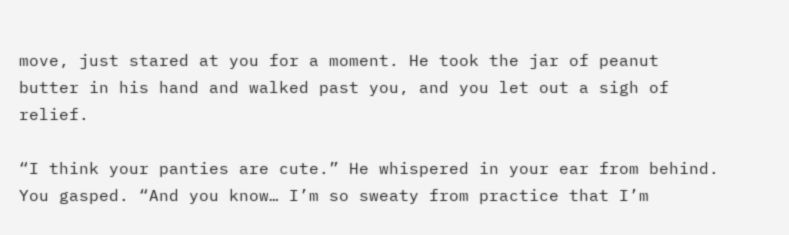move, just stared at you for a moment. He took the jar of peanut butter in his hand and walked past you, and you let out a sigh of relief.

“I think your panties are cute.” He whispered in your ear from behind. You gasped. “And you know… I’m so sweaty from practice that I’m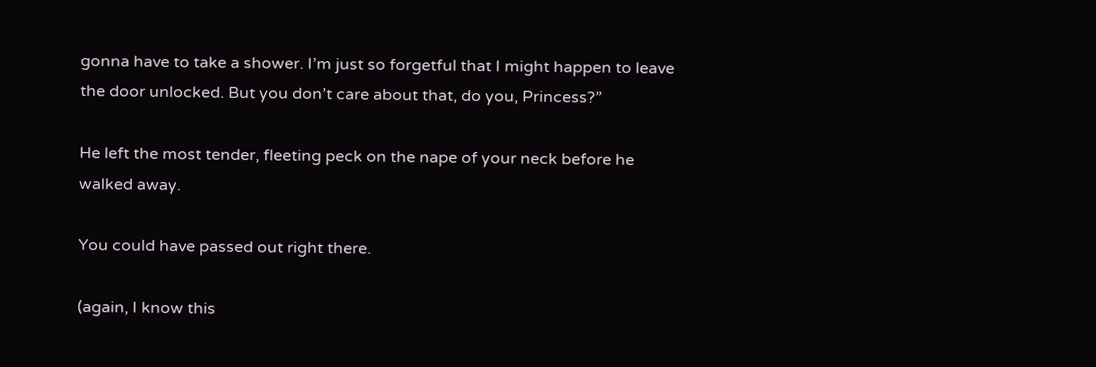gonna have to take a shower. I’m just so forgetful that I might happen to leave the door unlocked. But you don’t care about that, do you, Princess?”

He left the most tender, fleeting peck on the nape of your neck before he walked away.

You could have passed out right there.

(again, I know this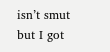isn’t smut but I got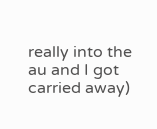really into the au and I got carried away)